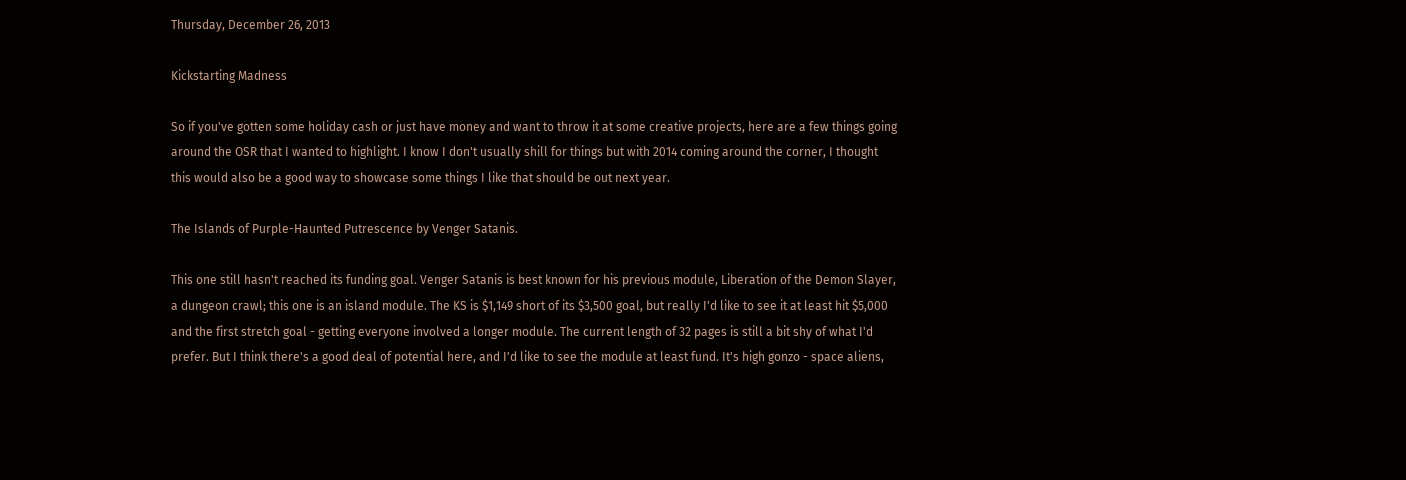Thursday, December 26, 2013

Kickstarting Madness

So if you've gotten some holiday cash or just have money and want to throw it at some creative projects, here are a few things going around the OSR that I wanted to highlight. I know I don't usually shill for things but with 2014 coming around the corner, I thought this would also be a good way to showcase some things I like that should be out next year.

The Islands of Purple-Haunted Putrescence by Venger Satanis.

This one still hasn't reached its funding goal. Venger Satanis is best known for his previous module, Liberation of the Demon Slayer, a dungeon crawl; this one is an island module. The KS is $1,149 short of its $3,500 goal, but really I'd like to see it at least hit $5,000 and the first stretch goal - getting everyone involved a longer module. The current length of 32 pages is still a bit shy of what I'd prefer. But I think there's a good deal of potential here, and I'd like to see the module at least fund. It's high gonzo - space aliens,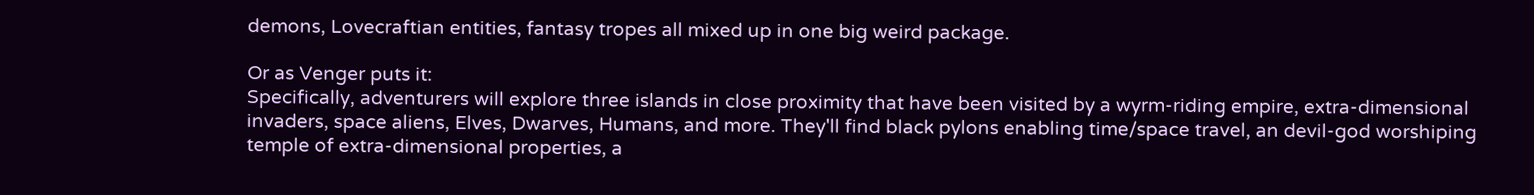demons, Lovecraftian entities, fantasy tropes all mixed up in one big weird package.

Or as Venger puts it:
Specifically, adventurers will explore three islands in close proximity that have been visited by a wyrm-riding empire, extra-dimensional invaders, space aliens, Elves, Dwarves, Humans, and more. They'll find black pylons enabling time/space travel, an devil-god worshiping temple of extra-dimensional properties, a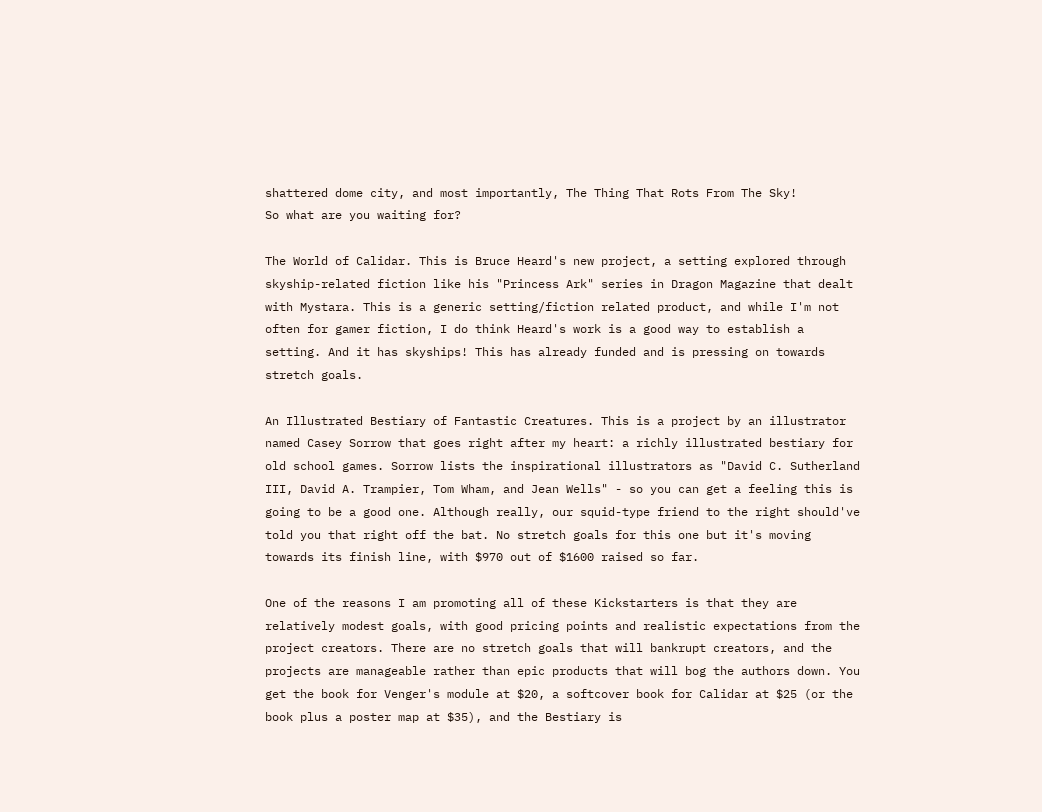shattered dome city, and most importantly, The Thing That Rots From The Sky!
So what are you waiting for?

The World of Calidar. This is Bruce Heard's new project, a setting explored through skyship-related fiction like his "Princess Ark" series in Dragon Magazine that dealt with Mystara. This is a generic setting/fiction related product, and while I'm not often for gamer fiction, I do think Heard's work is a good way to establish a setting. And it has skyships! This has already funded and is pressing on towards stretch goals.

An Illustrated Bestiary of Fantastic Creatures. This is a project by an illustrator named Casey Sorrow that goes right after my heart: a richly illustrated bestiary for old school games. Sorrow lists the inspirational illustrators as "David C. Sutherland III, David A. Trampier, Tom Wham, and Jean Wells" - so you can get a feeling this is going to be a good one. Although really, our squid-type friend to the right should've told you that right off the bat. No stretch goals for this one but it's moving towards its finish line, with $970 out of $1600 raised so far.

One of the reasons I am promoting all of these Kickstarters is that they are relatively modest goals, with good pricing points and realistic expectations from the project creators. There are no stretch goals that will bankrupt creators, and the projects are manageable rather than epic products that will bog the authors down. You get the book for Venger's module at $20, a softcover book for Calidar at $25 (or the book plus a poster map at $35), and the Bestiary is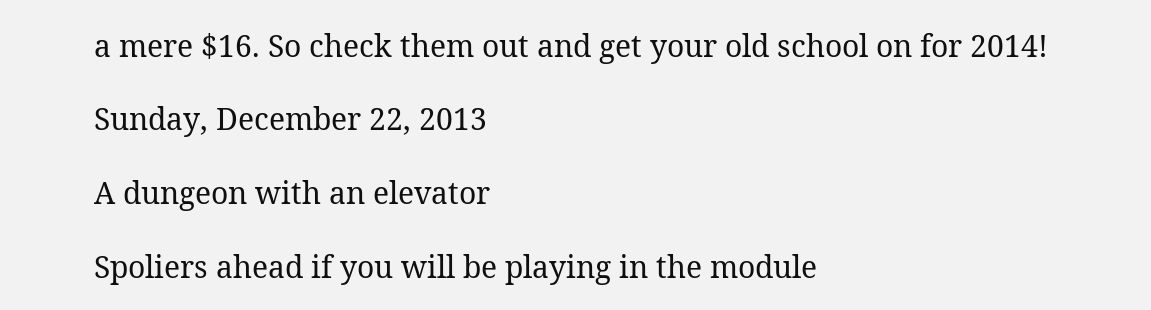a mere $16. So check them out and get your old school on for 2014!

Sunday, December 22, 2013

A dungeon with an elevator

Spoliers ahead if you will be playing in the module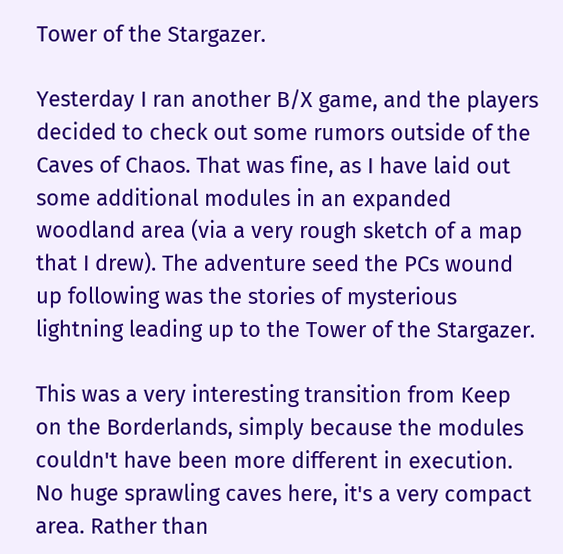Tower of the Stargazer.

Yesterday I ran another B/X game, and the players decided to check out some rumors outside of the Caves of Chaos. That was fine, as I have laid out some additional modules in an expanded woodland area (via a very rough sketch of a map that I drew). The adventure seed the PCs wound up following was the stories of mysterious lightning leading up to the Tower of the Stargazer.

This was a very interesting transition from Keep on the Borderlands, simply because the modules couldn't have been more different in execution. No huge sprawling caves here, it's a very compact area. Rather than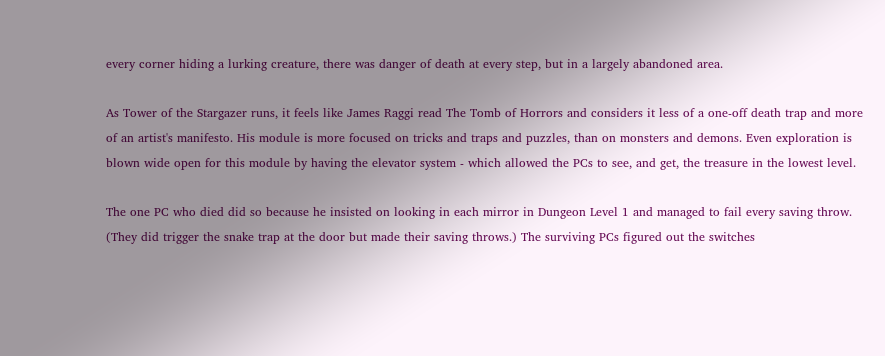every corner hiding a lurking creature, there was danger of death at every step, but in a largely abandoned area.

As Tower of the Stargazer runs, it feels like James Raggi read The Tomb of Horrors and considers it less of a one-off death trap and more of an artist's manifesto. His module is more focused on tricks and traps and puzzles, than on monsters and demons. Even exploration is blown wide open for this module by having the elevator system - which allowed the PCs to see, and get, the treasure in the lowest level.

The one PC who died did so because he insisted on looking in each mirror in Dungeon Level 1 and managed to fail every saving throw. (They did trigger the snake trap at the door but made their saving throws.) The surviving PCs figured out the switches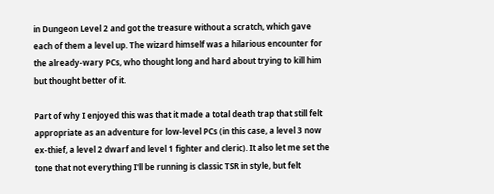in Dungeon Level 2 and got the treasure without a scratch, which gave each of them a level up. The wizard himself was a hilarious encounter for the already-wary PCs, who thought long and hard about trying to kill him but thought better of it.

Part of why I enjoyed this was that it made a total death trap that still felt appropriate as an adventure for low-level PCs (in this case, a level 3 now ex-thief, a level 2 dwarf and level 1 fighter and cleric). It also let me set the tone that not everything I'll be running is classic TSR in style, but felt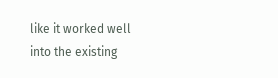like it worked well into the existing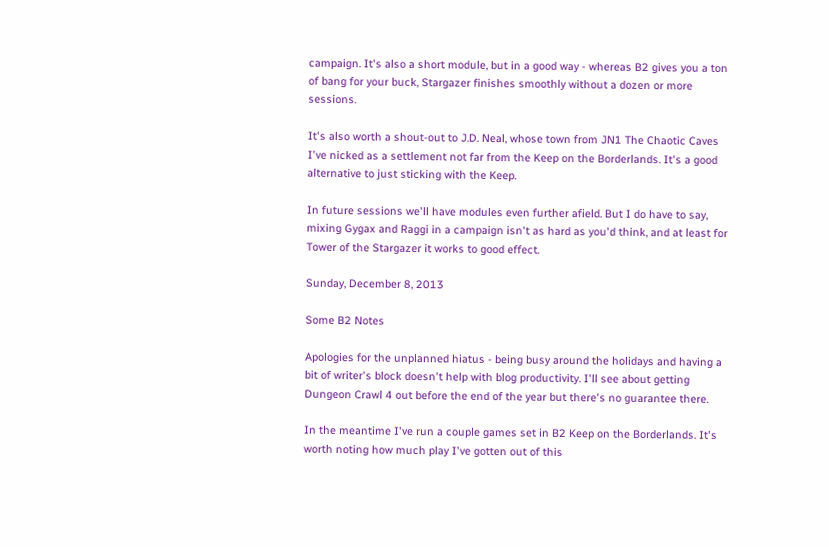campaign. It's also a short module, but in a good way - whereas B2 gives you a ton of bang for your buck, Stargazer finishes smoothly without a dozen or more sessions.

It's also worth a shout-out to J.D. Neal, whose town from JN1 The Chaotic Caves I've nicked as a settlement not far from the Keep on the Borderlands. It's a good alternative to just sticking with the Keep.

In future sessions we'll have modules even further afield. But I do have to say, mixing Gygax and Raggi in a campaign isn't as hard as you'd think, and at least for Tower of the Stargazer it works to good effect.

Sunday, December 8, 2013

Some B2 Notes

Apologies for the unplanned hiatus - being busy around the holidays and having a bit of writer's block doesn't help with blog productivity. I'll see about getting Dungeon Crawl 4 out before the end of the year but there's no guarantee there.

In the meantime I've run a couple games set in B2 Keep on the Borderlands. It's worth noting how much play I've gotten out of this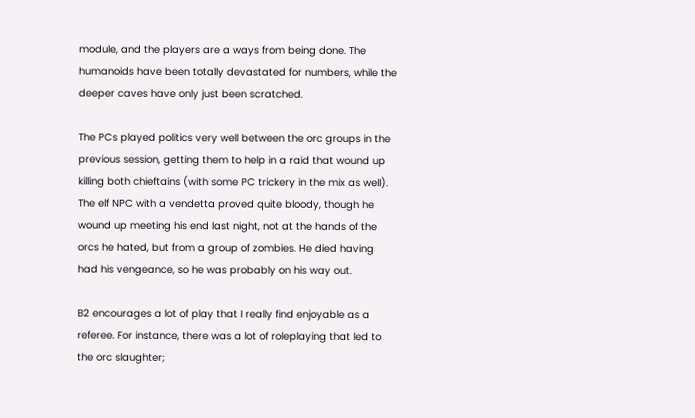module, and the players are a ways from being done. The humanoids have been totally devastated for numbers, while the deeper caves have only just been scratched.

The PCs played politics very well between the orc groups in the previous session, getting them to help in a raid that wound up killing both chieftains (with some PC trickery in the mix as well). The elf NPC with a vendetta proved quite bloody, though he wound up meeting his end last night, not at the hands of the orcs he hated, but from a group of zombies. He died having had his vengeance, so he was probably on his way out.

B2 encourages a lot of play that I really find enjoyable as a referee. For instance, there was a lot of roleplaying that led to the orc slaughter;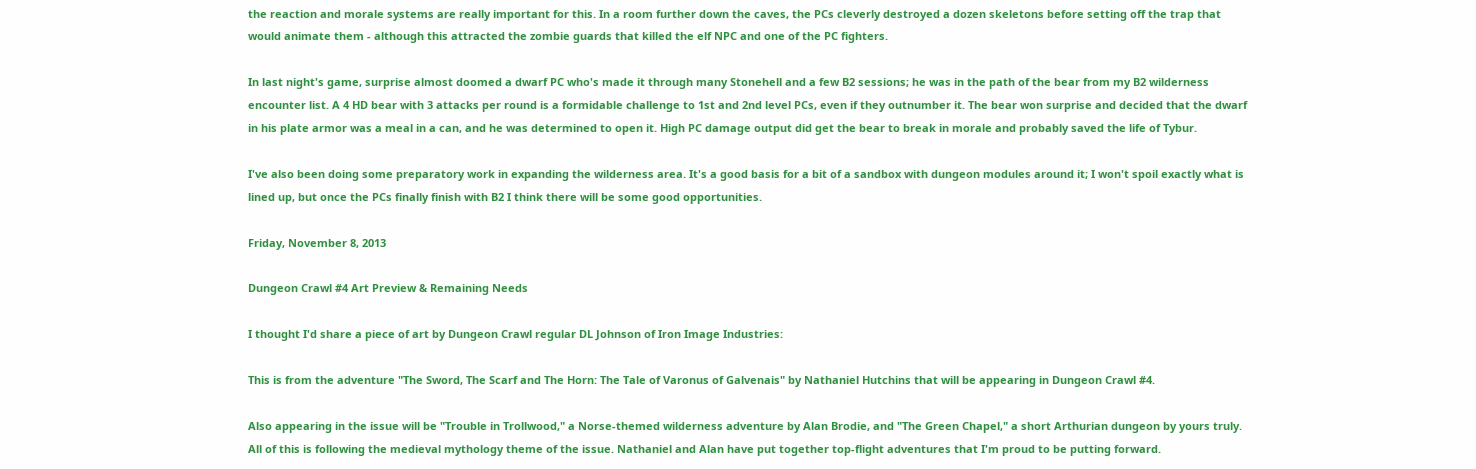the reaction and morale systems are really important for this. In a room further down the caves, the PCs cleverly destroyed a dozen skeletons before setting off the trap that would animate them - although this attracted the zombie guards that killed the elf NPC and one of the PC fighters.

In last night's game, surprise almost doomed a dwarf PC who's made it through many Stonehell and a few B2 sessions; he was in the path of the bear from my B2 wilderness encounter list. A 4 HD bear with 3 attacks per round is a formidable challenge to 1st and 2nd level PCs, even if they outnumber it. The bear won surprise and decided that the dwarf in his plate armor was a meal in a can, and he was determined to open it. High PC damage output did get the bear to break in morale and probably saved the life of Tybur.

I've also been doing some preparatory work in expanding the wilderness area. It's a good basis for a bit of a sandbox with dungeon modules around it; I won't spoil exactly what is lined up, but once the PCs finally finish with B2 I think there will be some good opportunities.

Friday, November 8, 2013

Dungeon Crawl #4 Art Preview & Remaining Needs

I thought I'd share a piece of art by Dungeon Crawl regular DL Johnson of Iron Image Industries:

This is from the adventure "The Sword, The Scarf and The Horn: The Tale of Varonus of Galvenais" by Nathaniel Hutchins that will be appearing in Dungeon Crawl #4.

Also appearing in the issue will be "Trouble in Trollwood," a Norse-themed wilderness adventure by Alan Brodie, and "The Green Chapel," a short Arthurian dungeon by yours truly. All of this is following the medieval mythology theme of the issue. Nathaniel and Alan have put together top-flight adventures that I'm proud to be putting forward.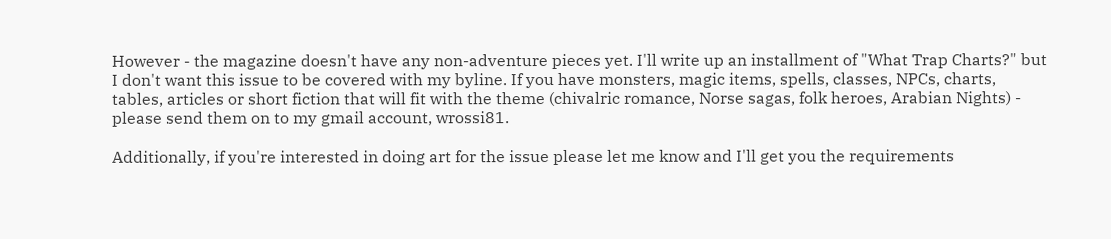However - the magazine doesn't have any non-adventure pieces yet. I'll write up an installment of "What Trap Charts?" but I don't want this issue to be covered with my byline. If you have monsters, magic items, spells, classes, NPCs, charts, tables, articles or short fiction that will fit with the theme (chivalric romance, Norse sagas, folk heroes, Arabian Nights) - please send them on to my gmail account, wrossi81.

Additionally, if you're interested in doing art for the issue please let me know and I'll get you the requirements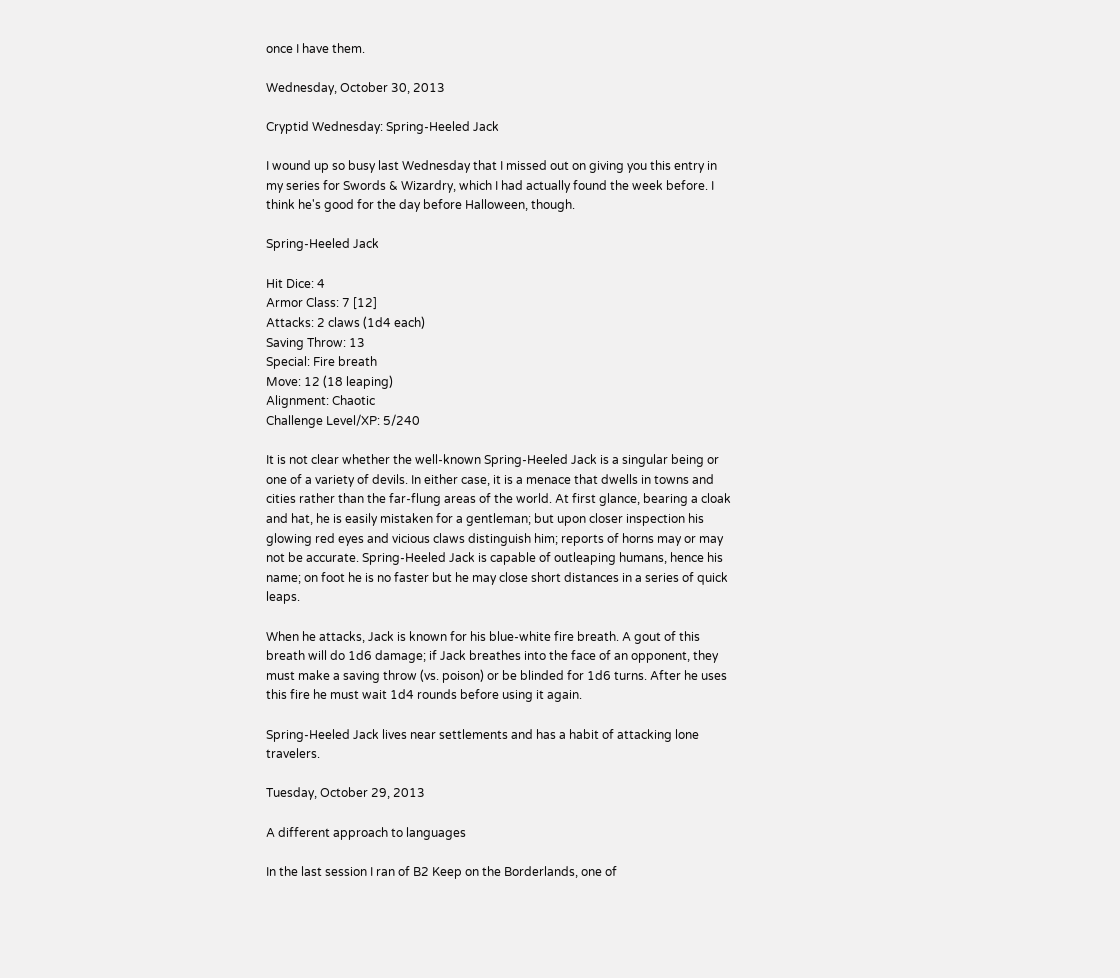once I have them.

Wednesday, October 30, 2013

Cryptid Wednesday: Spring-Heeled Jack

I wound up so busy last Wednesday that I missed out on giving you this entry in my series for Swords & Wizardry, which I had actually found the week before. I think he's good for the day before Halloween, though.

Spring-Heeled Jack

Hit Dice: 4
Armor Class: 7 [12]
Attacks: 2 claws (1d4 each)
Saving Throw: 13
Special: Fire breath
Move: 12 (18 leaping)
Alignment: Chaotic
Challenge Level/XP: 5/240

It is not clear whether the well-known Spring-Heeled Jack is a singular being or one of a variety of devils. In either case, it is a menace that dwells in towns and cities rather than the far-flung areas of the world. At first glance, bearing a cloak and hat, he is easily mistaken for a gentleman; but upon closer inspection his glowing red eyes and vicious claws distinguish him; reports of horns may or may not be accurate. Spring-Heeled Jack is capable of outleaping humans, hence his name; on foot he is no faster but he may close short distances in a series of quick leaps.

When he attacks, Jack is known for his blue-white fire breath. A gout of this breath will do 1d6 damage; if Jack breathes into the face of an opponent, they must make a saving throw (vs. poison) or be blinded for 1d6 turns. After he uses this fire he must wait 1d4 rounds before using it again.

Spring-Heeled Jack lives near settlements and has a habit of attacking lone travelers.

Tuesday, October 29, 2013

A different approach to languages

In the last session I ran of B2 Keep on the Borderlands, one of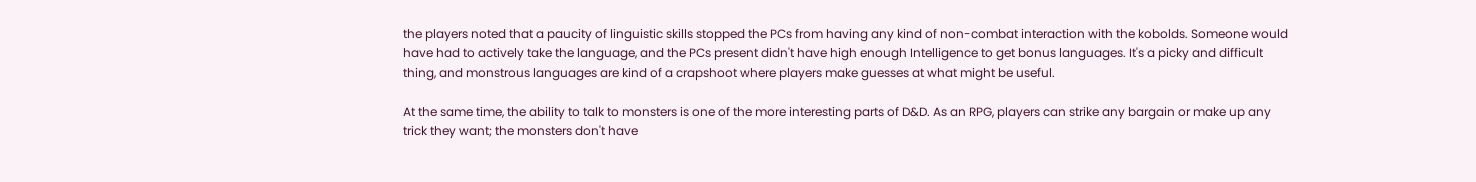the players noted that a paucity of linguistic skills stopped the PCs from having any kind of non-combat interaction with the kobolds. Someone would have had to actively take the language, and the PCs present didn't have high enough Intelligence to get bonus languages. It's a picky and difficult thing, and monstrous languages are kind of a crapshoot where players make guesses at what might be useful.

At the same time, the ability to talk to monsters is one of the more interesting parts of D&D. As an RPG, players can strike any bargain or make up any trick they want; the monsters don't have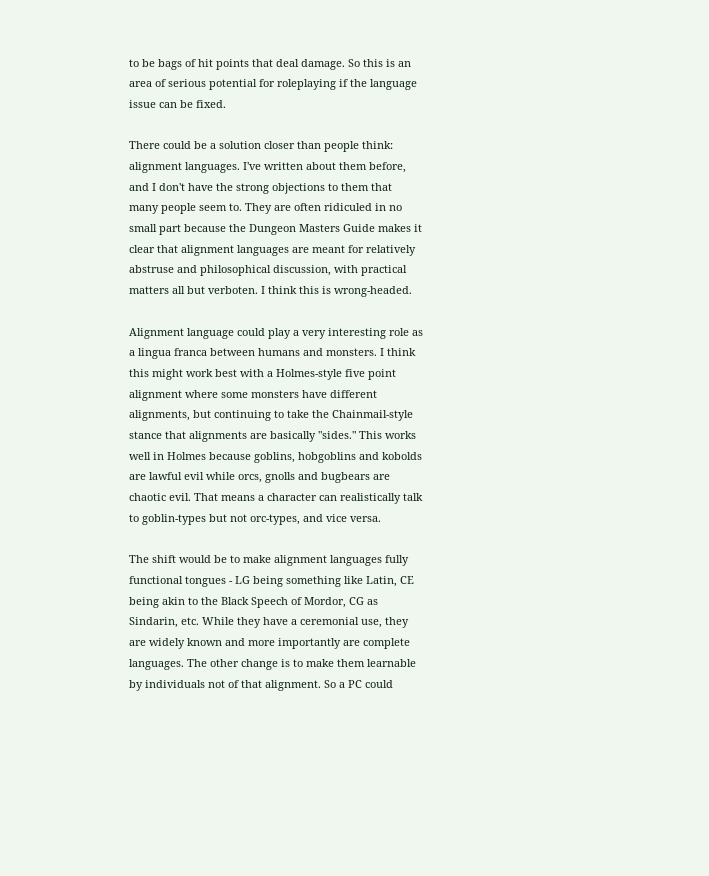to be bags of hit points that deal damage. So this is an area of serious potential for roleplaying if the language issue can be fixed.

There could be a solution closer than people think: alignment languages. I've written about them before, and I don't have the strong objections to them that many people seem to. They are often ridiculed in no small part because the Dungeon Masters Guide makes it clear that alignment languages are meant for relatively abstruse and philosophical discussion, with practical matters all but verboten. I think this is wrong-headed.

Alignment language could play a very interesting role as a lingua franca between humans and monsters. I think this might work best with a Holmes-style five point alignment where some monsters have different alignments, but continuing to take the Chainmail-style stance that alignments are basically "sides." This works well in Holmes because goblins, hobgoblins and kobolds are lawful evil while orcs, gnolls and bugbears are chaotic evil. That means a character can realistically talk to goblin-types but not orc-types, and vice versa.

The shift would be to make alignment languages fully functional tongues - LG being something like Latin, CE being akin to the Black Speech of Mordor, CG as Sindarin, etc. While they have a ceremonial use, they are widely known and more importantly are complete languages. The other change is to make them learnable by individuals not of that alignment. So a PC could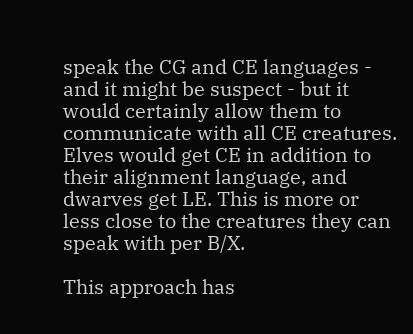speak the CG and CE languages - and it might be suspect - but it would certainly allow them to communicate with all CE creatures. Elves would get CE in addition to their alignment language, and dwarves get LE. This is more or less close to the creatures they can speak with per B/X.

This approach has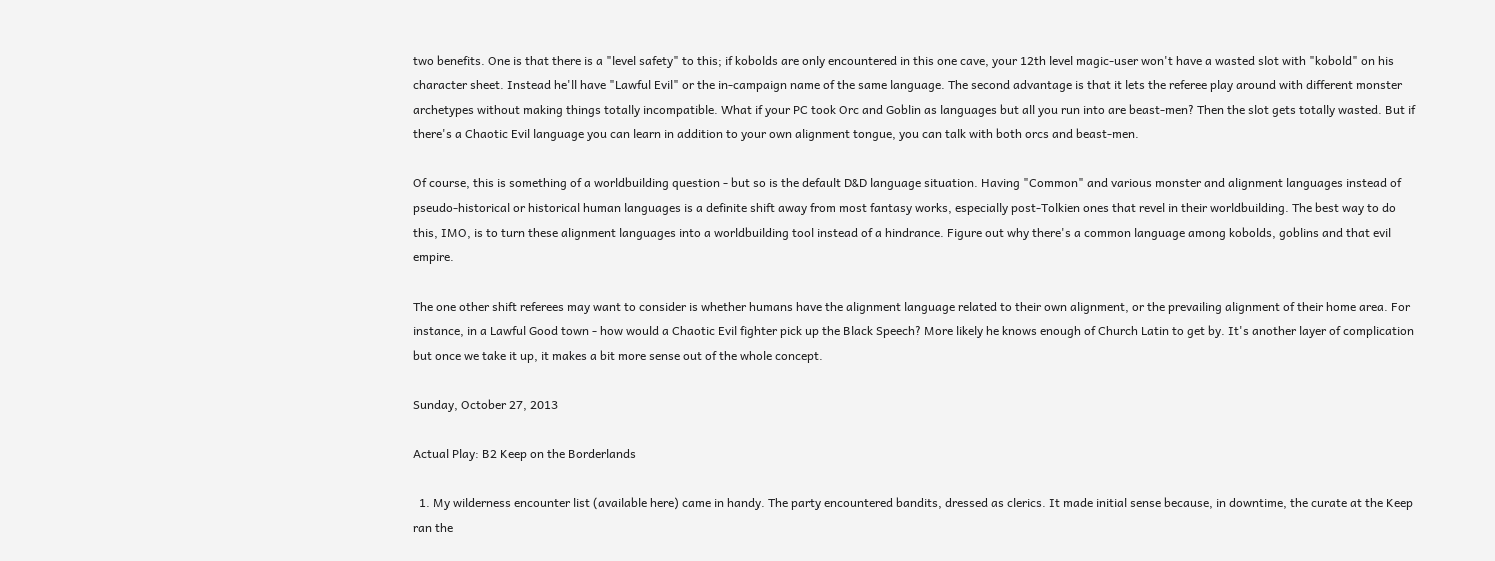two benefits. One is that there is a "level safety" to this; if kobolds are only encountered in this one cave, your 12th level magic-user won't have a wasted slot with "kobold" on his character sheet. Instead he'll have "Lawful Evil" or the in-campaign name of the same language. The second advantage is that it lets the referee play around with different monster archetypes without making things totally incompatible. What if your PC took Orc and Goblin as languages but all you run into are beast-men? Then the slot gets totally wasted. But if there's a Chaotic Evil language you can learn in addition to your own alignment tongue, you can talk with both orcs and beast-men.

Of course, this is something of a worldbuilding question - but so is the default D&D language situation. Having "Common" and various monster and alignment languages instead of pseudo-historical or historical human languages is a definite shift away from most fantasy works, especially post-Tolkien ones that revel in their worldbuilding. The best way to do this, IMO, is to turn these alignment languages into a worldbuilding tool instead of a hindrance. Figure out why there's a common language among kobolds, goblins and that evil empire.

The one other shift referees may want to consider is whether humans have the alignment language related to their own alignment, or the prevailing alignment of their home area. For instance, in a Lawful Good town - how would a Chaotic Evil fighter pick up the Black Speech? More likely he knows enough of Church Latin to get by. It's another layer of complication but once we take it up, it makes a bit more sense out of the whole concept.

Sunday, October 27, 2013

Actual Play: B2 Keep on the Borderlands

  1. My wilderness encounter list (available here) came in handy. The party encountered bandits, dressed as clerics. It made initial sense because, in downtime, the curate at the Keep ran the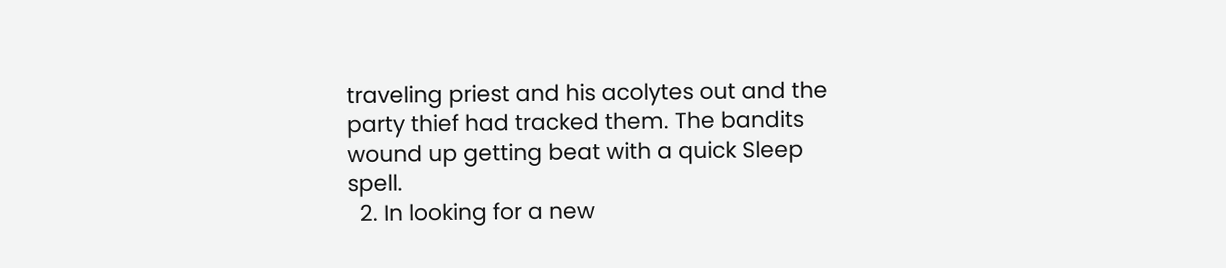traveling priest and his acolytes out and the party thief had tracked them. The bandits wound up getting beat with a quick Sleep spell.
  2. In looking for a new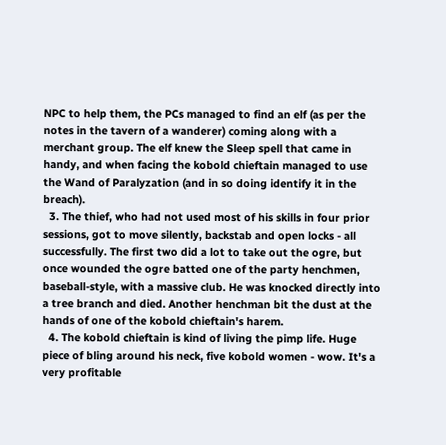NPC to help them, the PCs managed to find an elf (as per the notes in the tavern of a wanderer) coming along with a merchant group. The elf knew the Sleep spell that came in handy, and when facing the kobold chieftain managed to use the Wand of Paralyzation (and in so doing identify it in the breach).
  3. The thief, who had not used most of his skills in four prior sessions, got to move silently, backstab and open locks - all successfully. The first two did a lot to take out the ogre, but once wounded the ogre batted one of the party henchmen, baseball-style, with a massive club. He was knocked directly into a tree branch and died. Another henchman bit the dust at the hands of one of the kobold chieftain's harem.
  4. The kobold chieftain is kind of living the pimp life. Huge piece of bling around his neck, five kobold women - wow. It's a very profitable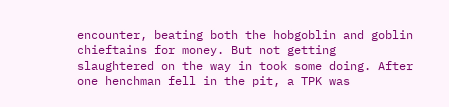encounter, beating both the hobgoblin and goblin chieftains for money. But not getting slaughtered on the way in took some doing. After one henchman fell in the pit, a TPK was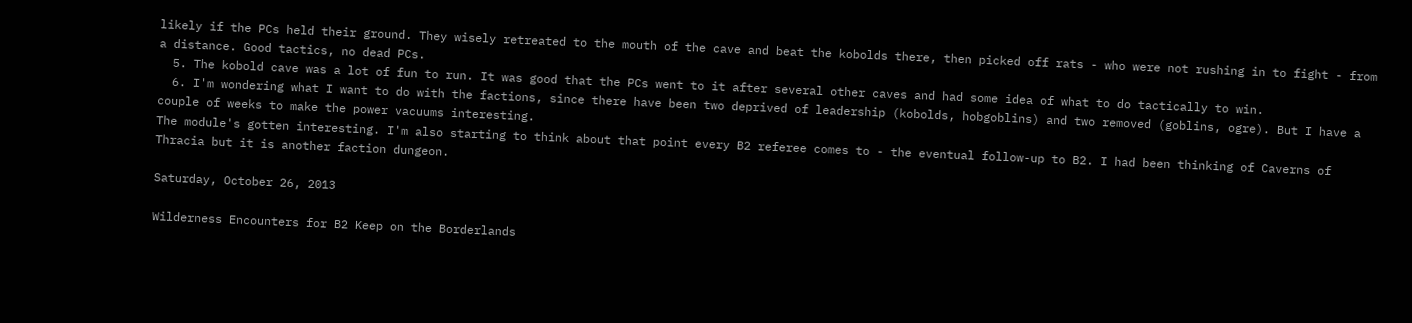likely if the PCs held their ground. They wisely retreated to the mouth of the cave and beat the kobolds there, then picked off rats - who were not rushing in to fight - from a distance. Good tactics, no dead PCs.
  5. The kobold cave was a lot of fun to run. It was good that the PCs went to it after several other caves and had some idea of what to do tactically to win.
  6. I'm wondering what I want to do with the factions, since there have been two deprived of leadership (kobolds, hobgoblins) and two removed (goblins, ogre). But I have a couple of weeks to make the power vacuums interesting.
The module's gotten interesting. I'm also starting to think about that point every B2 referee comes to - the eventual follow-up to B2. I had been thinking of Caverns of Thracia but it is another faction dungeon.

Saturday, October 26, 2013

Wilderness Encounters for B2 Keep on the Borderlands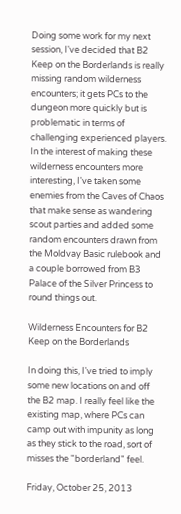Doing some work for my next session, I've decided that B2 Keep on the Borderlands is really missing random wilderness encounters; it gets PCs to the dungeon more quickly but is problematic in terms of challenging experienced players. In the interest of making these wilderness encounters more interesting, I've taken some enemies from the Caves of Chaos that make sense as wandering scout parties and added some random encounters drawn from the Moldvay Basic rulebook and a couple borrowed from B3 Palace of the Silver Princess to round things out.

Wilderness Encounters for B2 Keep on the Borderlands

In doing this, I've tried to imply some new locations on and off the B2 map. I really feel like the existing map, where PCs can camp out with impunity as long as they stick to the road, sort of misses the "borderland" feel.

Friday, October 25, 2013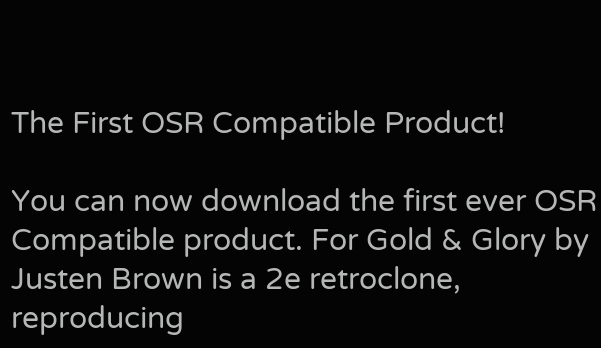The First OSR Compatible Product!

You can now download the first ever OSR Compatible product. For Gold & Glory by Justen Brown is a 2e retroclone, reproducing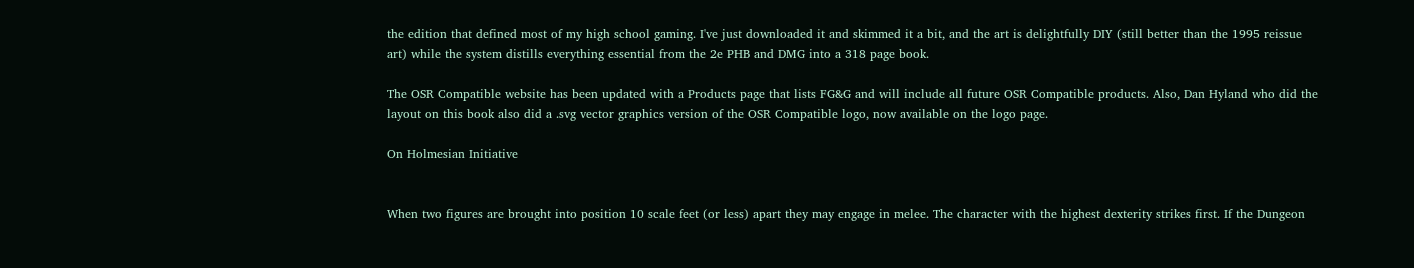the edition that defined most of my high school gaming. I've just downloaded it and skimmed it a bit, and the art is delightfully DIY (still better than the 1995 reissue art) while the system distills everything essential from the 2e PHB and DMG into a 318 page book.

The OSR Compatible website has been updated with a Products page that lists FG&G and will include all future OSR Compatible products. Also, Dan Hyland who did the layout on this book also did a .svg vector graphics version of the OSR Compatible logo, now available on the logo page.

On Holmesian Initiative


When two figures are brought into position 10 scale feet (or less) apart they may engage in melee. The character with the highest dexterity strikes first. If the Dungeon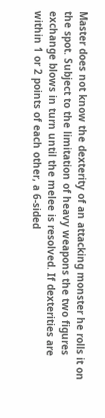Master does not know the dexterity of an attacking monster he rolls it on the spot. Subject to the limitation of heavy weapons the two figures exchange blows in turn until the melee is resolved. If dexterities are within 1 or 2 points of each other, a 6-sided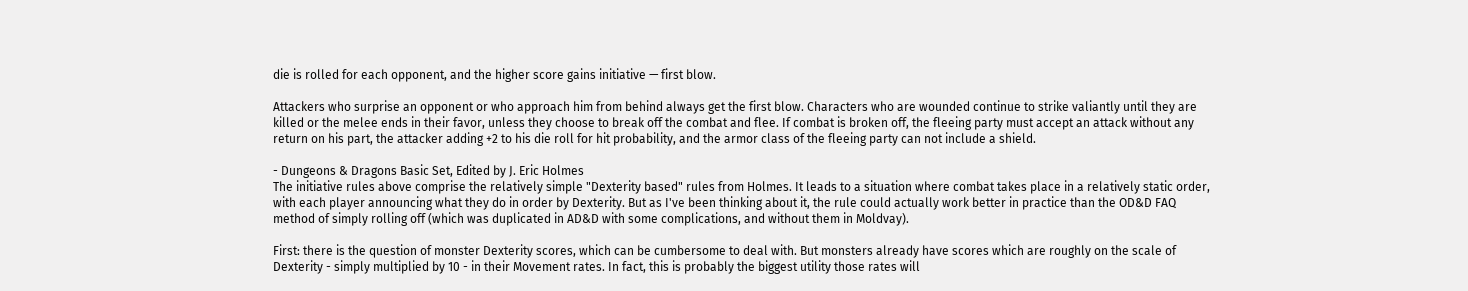die is rolled for each opponent, and the higher score gains initiative — first blow.

Attackers who surprise an opponent or who approach him from behind always get the first blow. Characters who are wounded continue to strike valiantly until they are killed or the melee ends in their favor, unless they choose to break off the combat and flee. If combat is broken off, the fleeing party must accept an attack without any return on his part, the attacker adding +2 to his die roll for hit probability, and the armor class of the fleeing party can not include a shield.

- Dungeons & Dragons Basic Set, Edited by J. Eric Holmes
The initiative rules above comprise the relatively simple "Dexterity based" rules from Holmes. It leads to a situation where combat takes place in a relatively static order, with each player announcing what they do in order by Dexterity. But as I've been thinking about it, the rule could actually work better in practice than the OD&D FAQ method of simply rolling off (which was duplicated in AD&D with some complications, and without them in Moldvay).

First: there is the question of monster Dexterity scores, which can be cumbersome to deal with. But monsters already have scores which are roughly on the scale of Dexterity - simply multiplied by 10 - in their Movement rates. In fact, this is probably the biggest utility those rates will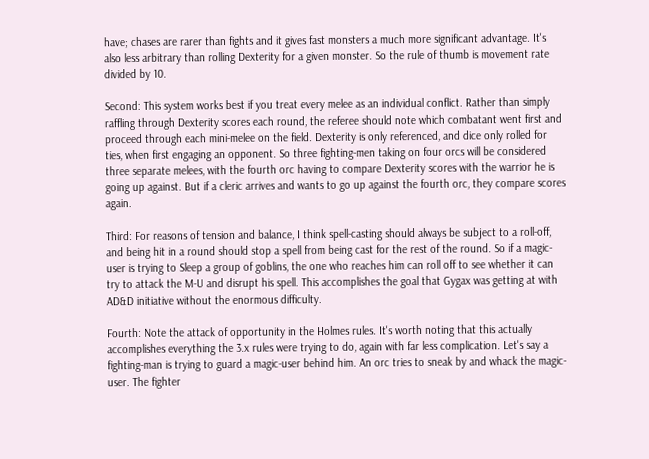have; chases are rarer than fights and it gives fast monsters a much more significant advantage. It's also less arbitrary than rolling Dexterity for a given monster. So the rule of thumb is movement rate divided by 10.

Second: This system works best if you treat every melee as an individual conflict. Rather than simply raffling through Dexterity scores each round, the referee should note which combatant went first and proceed through each mini-melee on the field. Dexterity is only referenced, and dice only rolled for ties, when first engaging an opponent. So three fighting-men taking on four orcs will be considered three separate melees, with the fourth orc having to compare Dexterity scores with the warrior he is going up against. But if a cleric arrives and wants to go up against the fourth orc, they compare scores again.

Third: For reasons of tension and balance, I think spell-casting should always be subject to a roll-off, and being hit in a round should stop a spell from being cast for the rest of the round. So if a magic-user is trying to Sleep a group of goblins, the one who reaches him can roll off to see whether it can try to attack the M-U and disrupt his spell. This accomplishes the goal that Gygax was getting at with AD&D initiative without the enormous difficulty.

Fourth: Note the attack of opportunity in the Holmes rules. It's worth noting that this actually accomplishes everything the 3.x rules were trying to do, again with far less complication. Let's say a fighting-man is trying to guard a magic-user behind him. An orc tries to sneak by and whack the magic-user. The fighter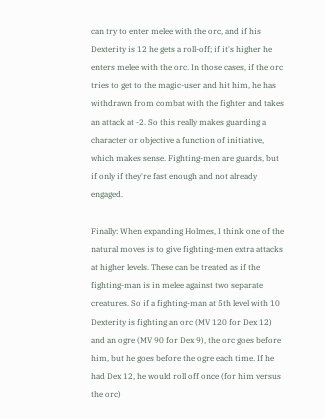can try to enter melee with the orc, and if his Dexterity is 12 he gets a roll-off; if it's higher he enters melee with the orc. In those cases, if the orc tries to get to the magic-user and hit him, he has withdrawn from combat with the fighter and takes an attack at -2. So this really makes guarding a character or objective a function of initiative, which makes sense. Fighting-men are guards, but if only if they're fast enough and not already engaged.

Finally: When expanding Holmes, I think one of the natural moves is to give fighting-men extra attacks at higher levels. These can be treated as if the fighting-man is in melee against two separate creatures. So if a fighting-man at 5th level with 10 Dexterity is fighting an orc (MV 120 for Dex 12) and an ogre (MV 90 for Dex 9), the orc goes before him, but he goes before the ogre each time. If he had Dex 12, he would roll off once (for him versus the orc)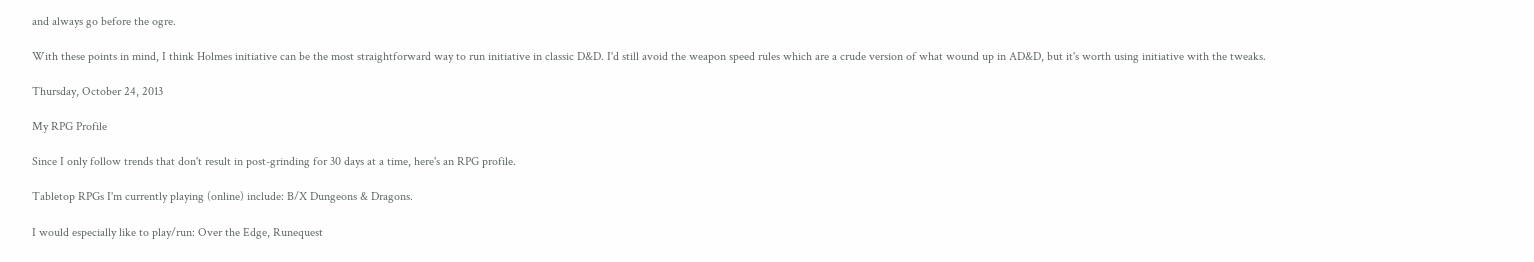and always go before the ogre.

With these points in mind, I think Holmes initiative can be the most straightforward way to run initiative in classic D&D. I'd still avoid the weapon speed rules which are a crude version of what wound up in AD&D, but it's worth using initiative with the tweaks.

Thursday, October 24, 2013

My RPG Profile

Since I only follow trends that don't result in post-grinding for 30 days at a time, here's an RPG profile.

Tabletop RPGs I'm currently playing (online) include: B/X Dungeons & Dragons.

I would especially like to play/run: Over the Edge, Runequest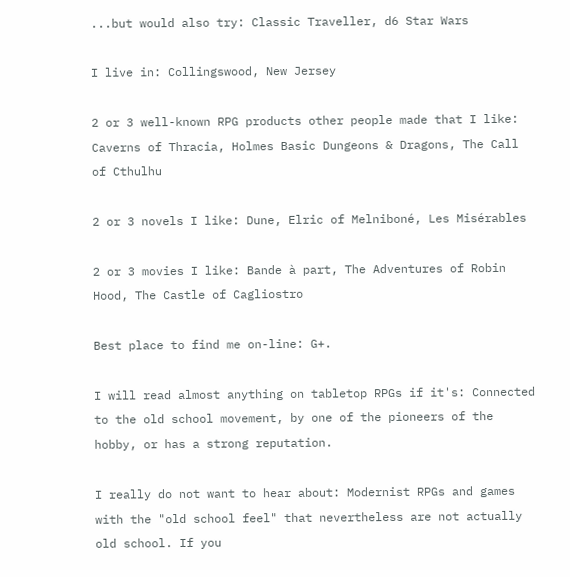...but would also try: Classic Traveller, d6 Star Wars

I live in: Collingswood, New Jersey

2 or 3 well-known RPG products other people made that I like: Caverns of Thracia, Holmes Basic Dungeons & Dragons, The Call of Cthulhu

2 or 3 novels I like: Dune, Elric of Melniboné, Les Misérables

2 or 3 movies I like: Bande à part, The Adventures of Robin Hood, The Castle of Cagliostro

Best place to find me on-line: G+.

I will read almost anything on tabletop RPGs if it's: Connected to the old school movement, by one of the pioneers of the hobby, or has a strong reputation.

I really do not want to hear about: Modernist RPGs and games with the "old school feel" that nevertheless are not actually old school. If you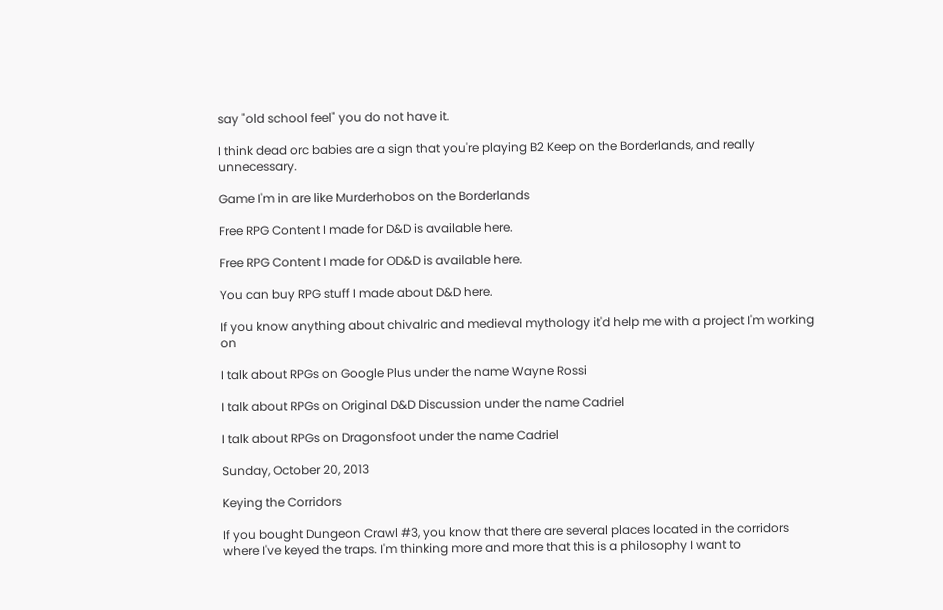say "old school feel" you do not have it.

I think dead orc babies are a sign that you're playing B2 Keep on the Borderlands, and really unnecessary.

Game I'm in are like Murderhobos on the Borderlands

Free RPG Content I made for D&D is available here.

Free RPG Content I made for OD&D is available here.

You can buy RPG stuff I made about D&D here.

If you know anything about chivalric and medieval mythology it'd help me with a project I'm working on

I talk about RPGs on Google Plus under the name Wayne Rossi

I talk about RPGs on Original D&D Discussion under the name Cadriel

I talk about RPGs on Dragonsfoot under the name Cadriel

Sunday, October 20, 2013

Keying the Corridors

If you bought Dungeon Crawl #3, you know that there are several places located in the corridors where I've keyed the traps. I'm thinking more and more that this is a philosophy I want to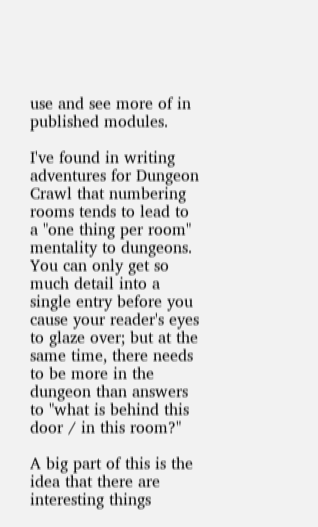use and see more of in published modules.

I've found in writing adventures for Dungeon Crawl that numbering rooms tends to lead to a "one thing per room" mentality to dungeons. You can only get so much detail into a single entry before you cause your reader's eyes to glaze over; but at the same time, there needs to be more in the dungeon than answers to "what is behind this door / in this room?"

A big part of this is the idea that there are interesting things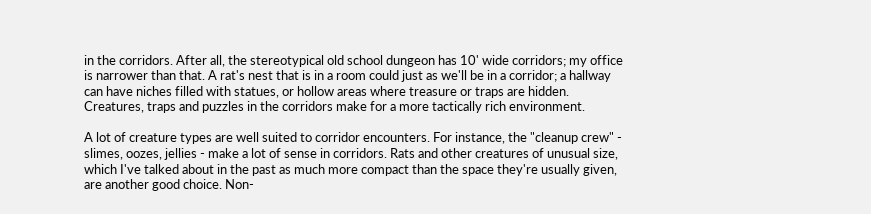in the corridors. After all, the stereotypical old school dungeon has 10' wide corridors; my office is narrower than that. A rat's nest that is in a room could just as we'll be in a corridor; a hallway can have niches filled with statues, or hollow areas where treasure or traps are hidden. Creatures, traps and puzzles in the corridors make for a more tactically rich environment.

A lot of creature types are well suited to corridor encounters. For instance, the "cleanup crew" - slimes, oozes, jellies - make a lot of sense in corridors. Rats and other creatures of unusual size, which I've talked about in the past as much more compact than the space they're usually given, are another good choice. Non-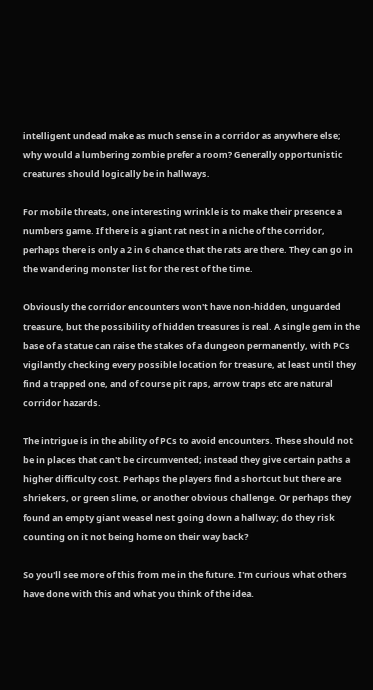intelligent undead make as much sense in a corridor as anywhere else; why would a lumbering zombie prefer a room? Generally opportunistic creatures should logically be in hallways.

For mobile threats, one interesting wrinkle is to make their presence a numbers game. If there is a giant rat nest in a niche of the corridor, perhaps there is only a 2 in 6 chance that the rats are there. They can go in the wandering monster list for the rest of the time.

Obviously the corridor encounters won't have non-hidden, unguarded treasure, but the possibility of hidden treasures is real. A single gem in the base of a statue can raise the stakes of a dungeon permanently, with PCs vigilantly checking every possible location for treasure, at least until they find a trapped one, and of course pit raps, arrow traps etc are natural corridor hazards.

The intrigue is in the ability of PCs to avoid encounters. These should not be in places that can't be circumvented; instead they give certain paths a higher difficulty cost. Perhaps the players find a shortcut but there are shriekers, or green slime, or another obvious challenge. Or perhaps they found an empty giant weasel nest going down a hallway; do they risk counting on it not being home on their way back?

So you'll see more of this from me in the future. I'm curious what others have done with this and what you think of the idea.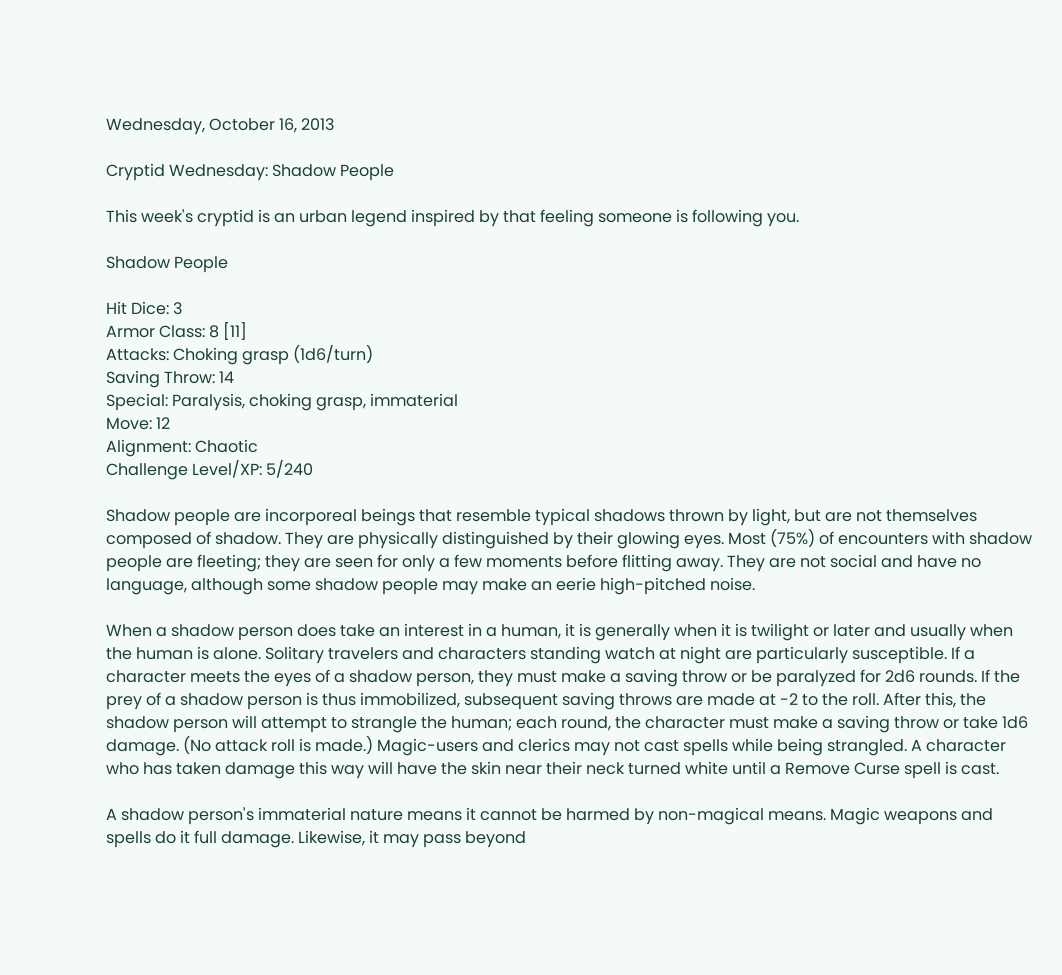Wednesday, October 16, 2013

Cryptid Wednesday: Shadow People

This week's cryptid is an urban legend inspired by that feeling someone is following you.

Shadow People

Hit Dice: 3
Armor Class: 8 [11]
Attacks: Choking grasp (1d6/turn)
Saving Throw: 14
Special: Paralysis, choking grasp, immaterial
Move: 12
Alignment: Chaotic
Challenge Level/XP: 5/240

Shadow people are incorporeal beings that resemble typical shadows thrown by light, but are not themselves composed of shadow. They are physically distinguished by their glowing eyes. Most (75%) of encounters with shadow people are fleeting; they are seen for only a few moments before flitting away. They are not social and have no language, although some shadow people may make an eerie high-pitched noise.

When a shadow person does take an interest in a human, it is generally when it is twilight or later and usually when the human is alone. Solitary travelers and characters standing watch at night are particularly susceptible. If a character meets the eyes of a shadow person, they must make a saving throw or be paralyzed for 2d6 rounds. If the prey of a shadow person is thus immobilized, subsequent saving throws are made at -2 to the roll. After this, the shadow person will attempt to strangle the human; each round, the character must make a saving throw or take 1d6 damage. (No attack roll is made.) Magic-users and clerics may not cast spells while being strangled. A character who has taken damage this way will have the skin near their neck turned white until a Remove Curse spell is cast.

A shadow person's immaterial nature means it cannot be harmed by non-magical means. Magic weapons and spells do it full damage. Likewise, it may pass beyond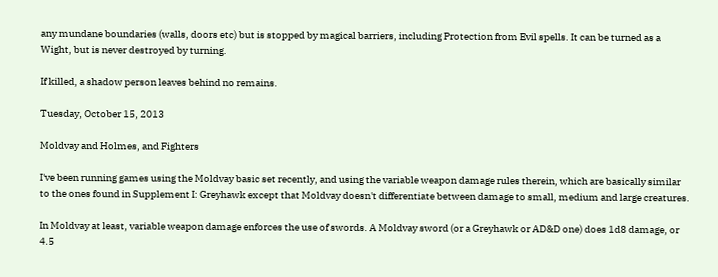any mundane boundaries (walls, doors etc) but is stopped by magical barriers, including Protection from Evil spells. It can be turned as a Wight, but is never destroyed by turning.

If killed, a shadow person leaves behind no remains.

Tuesday, October 15, 2013

Moldvay and Holmes, and Fighters

I've been running games using the Moldvay basic set recently, and using the variable weapon damage rules therein, which are basically similar to the ones found in Supplement I: Greyhawk except that Moldvay doesn't differentiate between damage to small, medium and large creatures.

In Moldvay at least, variable weapon damage enforces the use of swords. A Moldvay sword (or a Greyhawk or AD&D one) does 1d8 damage, or 4.5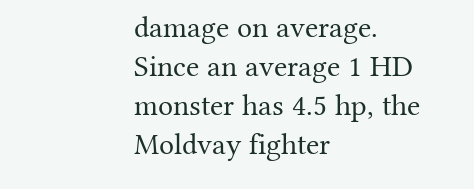damage on average. Since an average 1 HD monster has 4.5 hp, the Moldvay fighter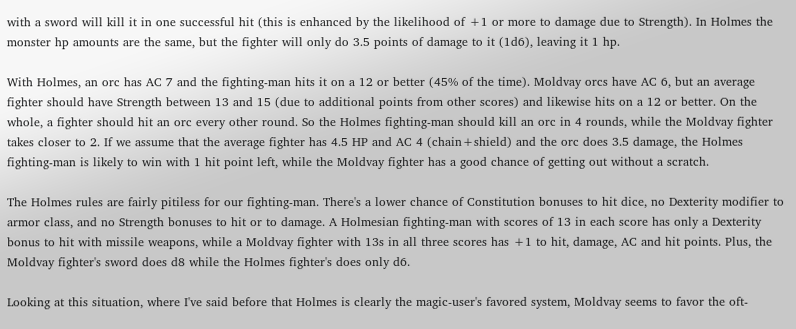with a sword will kill it in one successful hit (this is enhanced by the likelihood of +1 or more to damage due to Strength). In Holmes the monster hp amounts are the same, but the fighter will only do 3.5 points of damage to it (1d6), leaving it 1 hp.

With Holmes, an orc has AC 7 and the fighting-man hits it on a 12 or better (45% of the time). Moldvay orcs have AC 6, but an average fighter should have Strength between 13 and 15 (due to additional points from other scores) and likewise hits on a 12 or better. On the whole, a fighter should hit an orc every other round. So the Holmes fighting-man should kill an orc in 4 rounds, while the Moldvay fighter takes closer to 2. If we assume that the average fighter has 4.5 HP and AC 4 (chain+shield) and the orc does 3.5 damage, the Holmes fighting-man is likely to win with 1 hit point left, while the Moldvay fighter has a good chance of getting out without a scratch.

The Holmes rules are fairly pitiless for our fighting-man. There's a lower chance of Constitution bonuses to hit dice, no Dexterity modifier to armor class, and no Strength bonuses to hit or to damage. A Holmesian fighting-man with scores of 13 in each score has only a Dexterity bonus to hit with missile weapons, while a Moldvay fighter with 13s in all three scores has +1 to hit, damage, AC and hit points. Plus, the Moldvay fighter's sword does d8 while the Holmes fighter's does only d6.

Looking at this situation, where I've said before that Holmes is clearly the magic-user's favored system, Moldvay seems to favor the oft-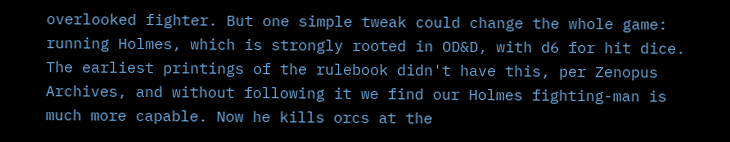overlooked fighter. But one simple tweak could change the whole game: running Holmes, which is strongly rooted in OD&D, with d6 for hit dice. The earliest printings of the rulebook didn't have this, per Zenopus Archives, and without following it we find our Holmes fighting-man is much more capable. Now he kills orcs at the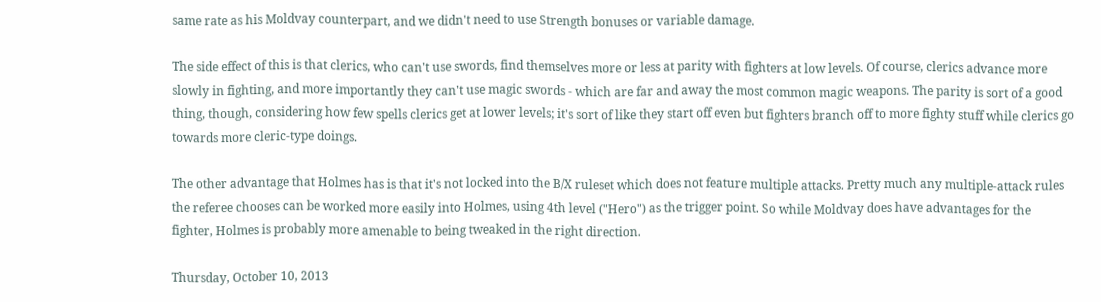same rate as his Moldvay counterpart, and we didn't need to use Strength bonuses or variable damage.

The side effect of this is that clerics, who can't use swords, find themselves more or less at parity with fighters at low levels. Of course, clerics advance more slowly in fighting, and more importantly they can't use magic swords - which are far and away the most common magic weapons. The parity is sort of a good thing, though, considering how few spells clerics get at lower levels; it's sort of like they start off even but fighters branch off to more fighty stuff while clerics go towards more cleric-type doings.

The other advantage that Holmes has is that it's not locked into the B/X ruleset which does not feature multiple attacks. Pretty much any multiple-attack rules the referee chooses can be worked more easily into Holmes, using 4th level ("Hero") as the trigger point. So while Moldvay does have advantages for the fighter, Holmes is probably more amenable to being tweaked in the right direction.

Thursday, October 10, 2013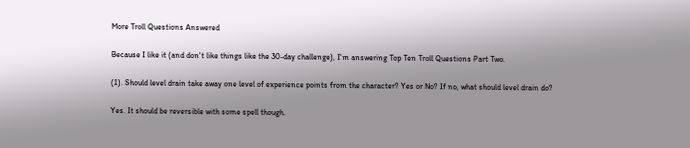More Troll Questions Answered

Because I like it (and don't like things like the 30-day challenge), I'm answering Top Ten Troll Questions Part Two.

(1). Should level drain take away one level of experience points from the character? Yes or No? If no, what should level drain do?

Yes. It should be reversible with some spell though.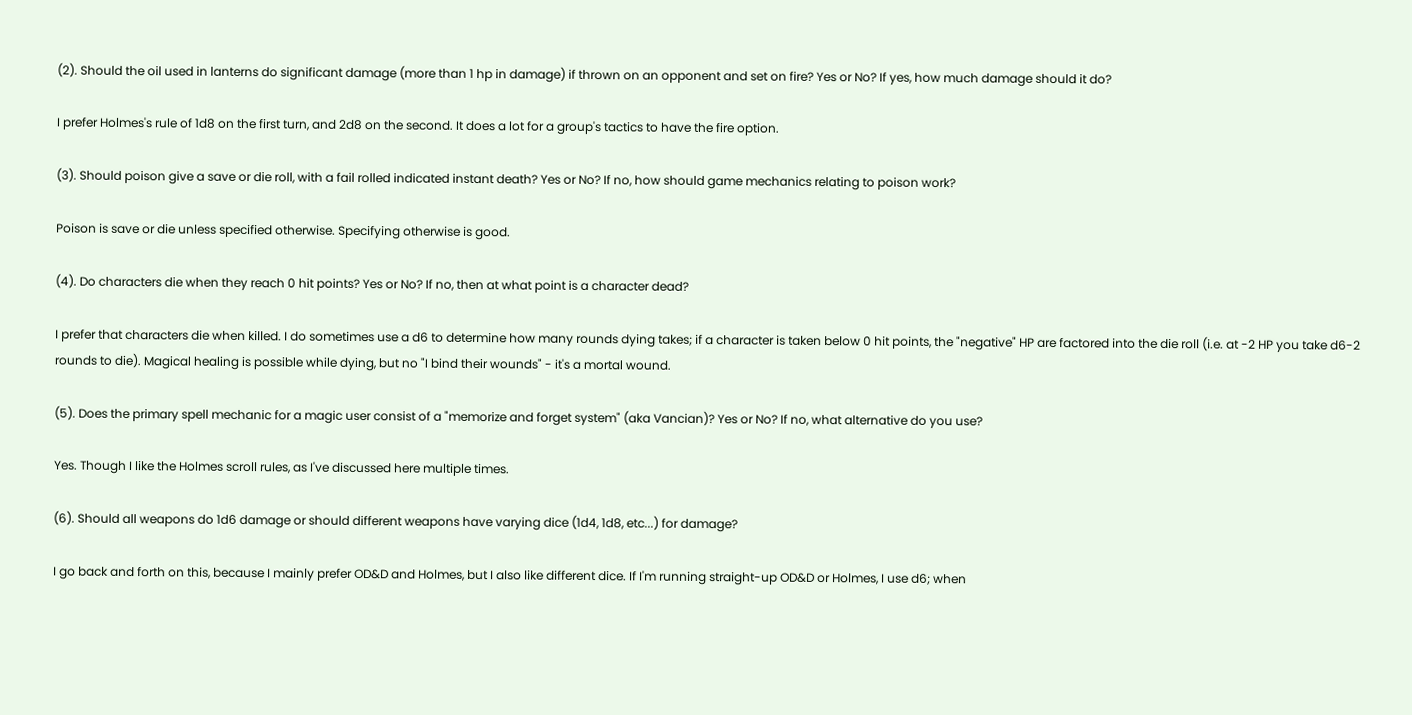(2). Should the oil used in lanterns do significant damage (more than 1 hp in damage) if thrown on an opponent and set on fire? Yes or No? If yes, how much damage should it do?

I prefer Holmes's rule of 1d8 on the first turn, and 2d8 on the second. It does a lot for a group's tactics to have the fire option.

(3). Should poison give a save or die roll, with a fail rolled indicated instant death? Yes or No? If no, how should game mechanics relating to poison work?

Poison is save or die unless specified otherwise. Specifying otherwise is good.

(4). Do characters die when they reach 0 hit points? Yes or No? If no, then at what point is a character dead?

I prefer that characters die when killed. I do sometimes use a d6 to determine how many rounds dying takes; if a character is taken below 0 hit points, the "negative" HP are factored into the die roll (i.e. at -2 HP you take d6-2 rounds to die). Magical healing is possible while dying, but no "I bind their wounds" - it's a mortal wound.

(5). Does the primary spell mechanic for a magic user consist of a "memorize and forget system" (aka Vancian)? Yes or No? If no, what alternative do you use?

Yes. Though I like the Holmes scroll rules, as I've discussed here multiple times.

(6). Should all weapons do 1d6 damage or should different weapons have varying dice (1d4, 1d8, etc...) for damage?

I go back and forth on this, because I mainly prefer OD&D and Holmes, but I also like different dice. If I'm running straight-up OD&D or Holmes, I use d6; when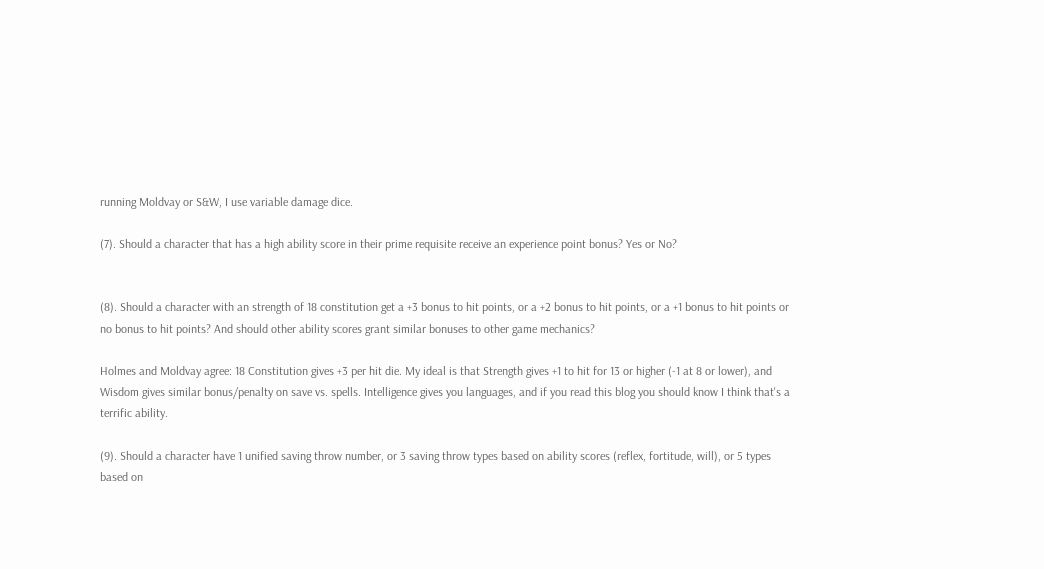running Moldvay or S&W, I use variable damage dice.

(7). Should a character that has a high ability score in their prime requisite receive an experience point bonus? Yes or No?


(8). Should a character with an strength of 18 constitution get a +3 bonus to hit points, or a +2 bonus to hit points, or a +1 bonus to hit points or no bonus to hit points? And should other ability scores grant similar bonuses to other game mechanics?

Holmes and Moldvay agree: 18 Constitution gives +3 per hit die. My ideal is that Strength gives +1 to hit for 13 or higher (-1 at 8 or lower), and Wisdom gives similar bonus/penalty on save vs. spells. Intelligence gives you languages, and if you read this blog you should know I think that's a terrific ability.

(9). Should a character have 1 unified saving throw number, or 3 saving throw types based on ability scores (reflex, fortitude, will), or 5 types based on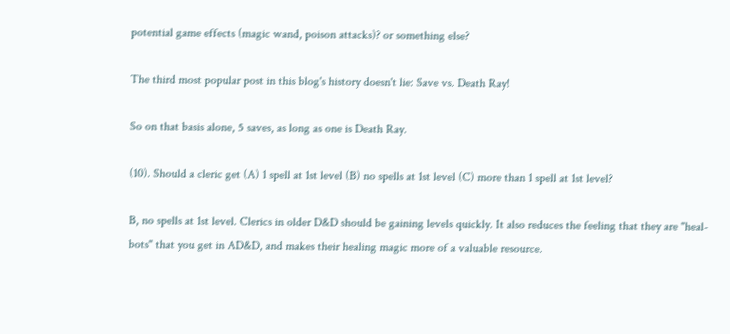potential game effects (magic wand, poison attacks)? or something else?

The third most popular post in this blog's history doesn't lie: Save vs. Death Ray!

So on that basis alone, 5 saves, as long as one is Death Ray.

(10). Should a cleric get (A) 1 spell at 1st level (B) no spells at 1st level (C) more than 1 spell at 1st level?

B, no spells at 1st level. Clerics in older D&D should be gaining levels quickly. It also reduces the feeling that they are "heal-bots" that you get in AD&D, and makes their healing magic more of a valuable resource.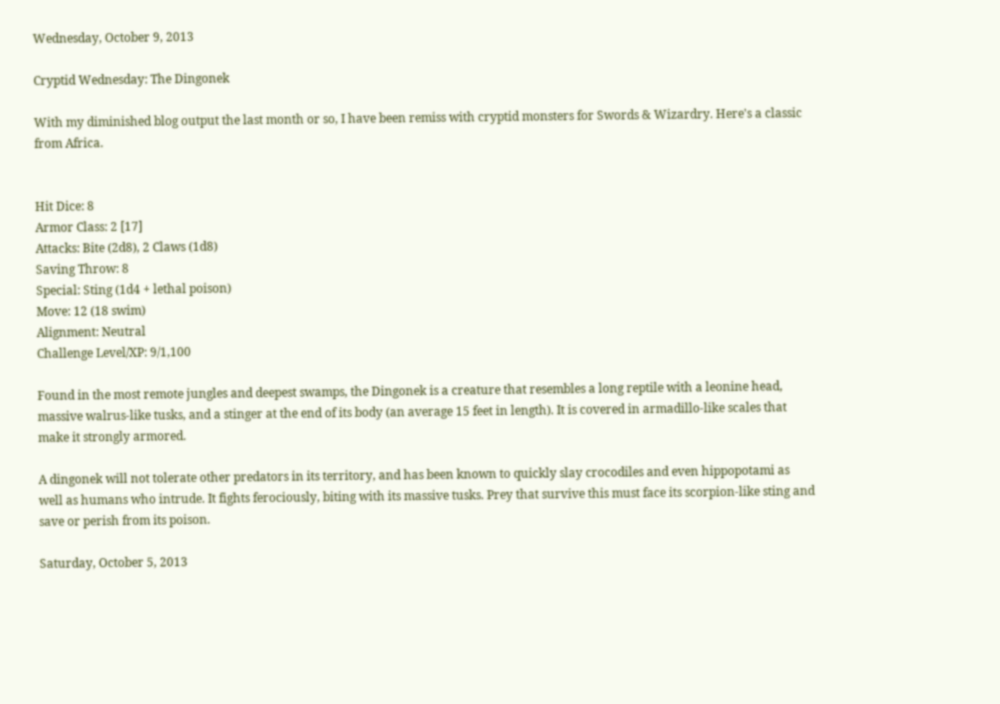Wednesday, October 9, 2013

Cryptid Wednesday: The Dingonek

With my diminished blog output the last month or so, I have been remiss with cryptid monsters for Swords & Wizardry. Here's a classic from Africa.


Hit Dice: 8
Armor Class: 2 [17]
Attacks: Bite (2d8), 2 Claws (1d8)
Saving Throw: 8
Special: Sting (1d4 + lethal poison)
Move: 12 (18 swim)
Alignment: Neutral
Challenge Level/XP: 9/1,100

Found in the most remote jungles and deepest swamps, the Dingonek is a creature that resembles a long reptile with a leonine head, massive walrus-like tusks, and a stinger at the end of its body (an average 15 feet in length). It is covered in armadillo-like scales that make it strongly armored.

A dingonek will not tolerate other predators in its territory, and has been known to quickly slay crocodiles and even hippopotami as well as humans who intrude. It fights ferociously, biting with its massive tusks. Prey that survive this must face its scorpion-like sting and save or perish from its poison.

Saturday, October 5, 2013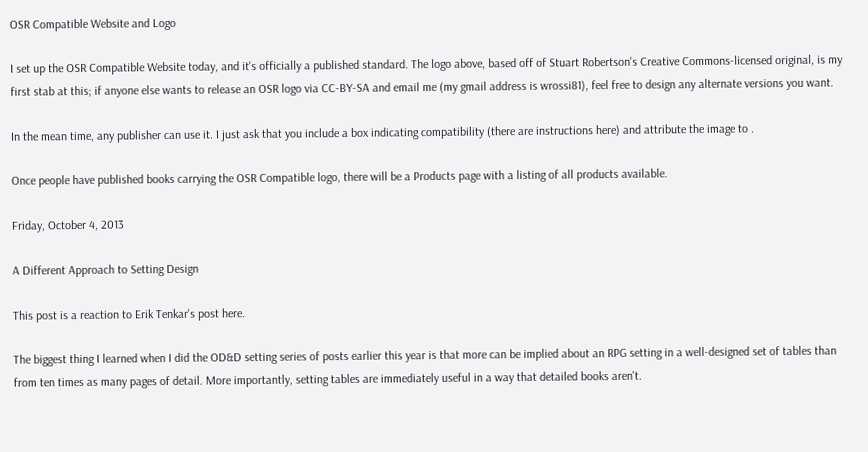OSR Compatible Website and Logo

I set up the OSR Compatible Website today, and it's officially a published standard. The logo above, based off of Stuart Robertson's Creative Commons-licensed original, is my first stab at this; if anyone else wants to release an OSR logo via CC-BY-SA and email me (my gmail address is wrossi81), feel free to design any alternate versions you want.

In the mean time, any publisher can use it. I just ask that you include a box indicating compatibility (there are instructions here) and attribute the image to .

Once people have published books carrying the OSR Compatible logo, there will be a Products page with a listing of all products available.

Friday, October 4, 2013

A Different Approach to Setting Design

This post is a reaction to Erik Tenkar's post here.

The biggest thing I learned when I did the OD&D setting series of posts earlier this year is that more can be implied about an RPG setting in a well-designed set of tables than from ten times as many pages of detail. More importantly, setting tables are immediately useful in a way that detailed books aren't.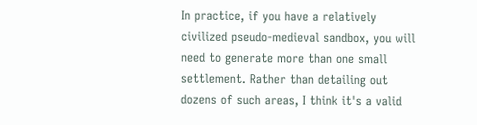In practice, if you have a relatively civilized pseudo-medieval sandbox, you will need to generate more than one small settlement. Rather than detailing out dozens of such areas, I think it's a valid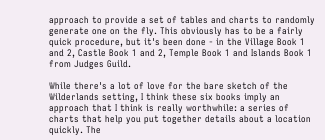approach to provide a set of tables and charts to randomly generate one on the fly. This obviously has to be a fairly quick procedure, but it's been done - in the Village Book 1 and 2, Castle Book 1 and 2, Temple Book 1 and Islands Book 1 from Judges Guild.

While there's a lot of love for the bare sketch of the Wilderlands setting, I think these six books imply an approach that I think is really worthwhile: a series of charts that help you put together details about a location quickly. The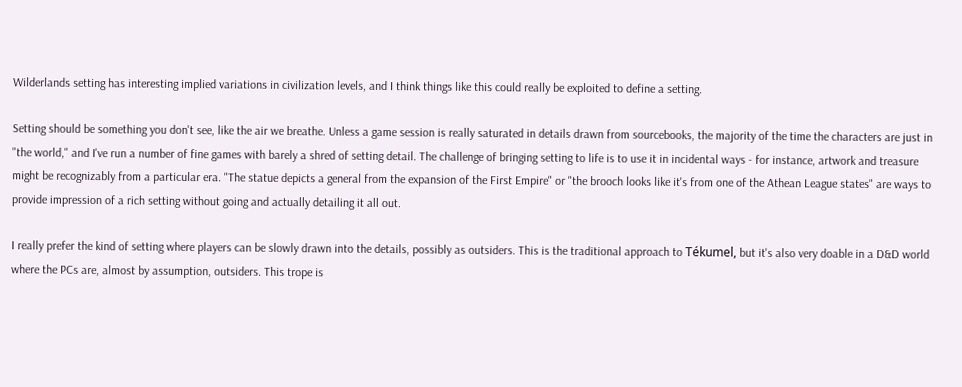Wilderlands setting has interesting implied variations in civilization levels, and I think things like this could really be exploited to define a setting.

Setting should be something you don't see, like the air we breathe. Unless a game session is really saturated in details drawn from sourcebooks, the majority of the time the characters are just in "the world," and I've run a number of fine games with barely a shred of setting detail. The challenge of bringing setting to life is to use it in incidental ways - for instance, artwork and treasure might be recognizably from a particular era. "The statue depicts a general from the expansion of the First Empire" or "the brooch looks like it's from one of the Athean League states" are ways to provide impression of a rich setting without going and actually detailing it all out.

I really prefer the kind of setting where players can be slowly drawn into the details, possibly as outsiders. This is the traditional approach to Tékumel, but it's also very doable in a D&D world where the PCs are, almost by assumption, outsiders. This trope is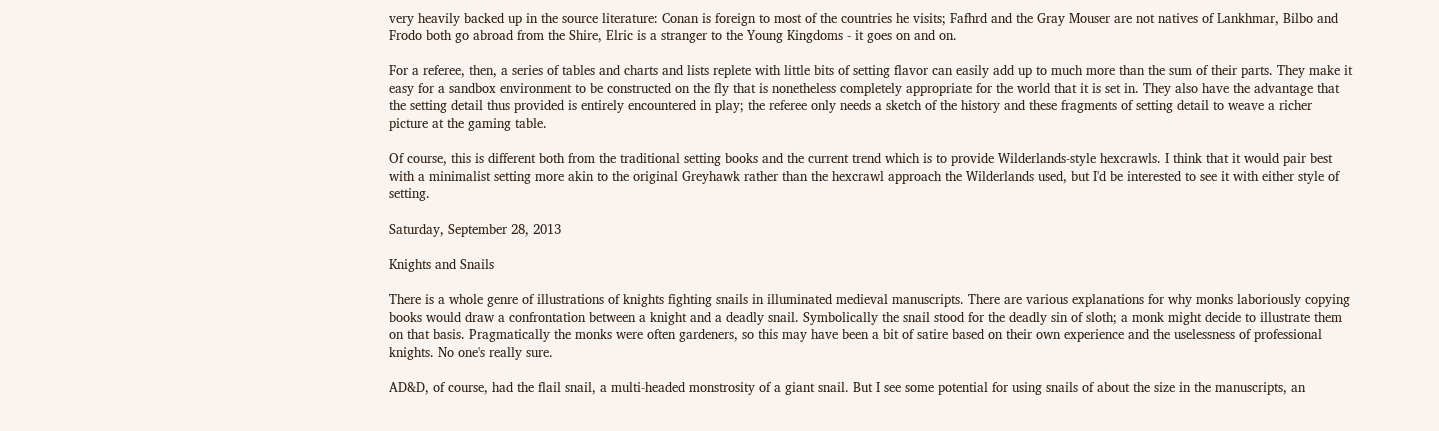very heavily backed up in the source literature: Conan is foreign to most of the countries he visits; Fafhrd and the Gray Mouser are not natives of Lankhmar, Bilbo and Frodo both go abroad from the Shire, Elric is a stranger to the Young Kingdoms - it goes on and on.

For a referee, then, a series of tables and charts and lists replete with little bits of setting flavor can easily add up to much more than the sum of their parts. They make it easy for a sandbox environment to be constructed on the fly that is nonetheless completely appropriate for the world that it is set in. They also have the advantage that the setting detail thus provided is entirely encountered in play; the referee only needs a sketch of the history and these fragments of setting detail to weave a richer picture at the gaming table.

Of course, this is different both from the traditional setting books and the current trend which is to provide Wilderlands-style hexcrawls. I think that it would pair best with a minimalist setting more akin to the original Greyhawk rather than the hexcrawl approach the Wilderlands used, but I'd be interested to see it with either style of setting.

Saturday, September 28, 2013

Knights and Snails

There is a whole genre of illustrations of knights fighting snails in illuminated medieval manuscripts. There are various explanations for why monks laboriously copying books would draw a confrontation between a knight and a deadly snail. Symbolically the snail stood for the deadly sin of sloth; a monk might decide to illustrate them on that basis. Pragmatically the monks were often gardeners, so this may have been a bit of satire based on their own experience and the uselessness of professional knights. No one's really sure.

AD&D, of course, had the flail snail, a multi-headed monstrosity of a giant snail. But I see some potential for using snails of about the size in the manuscripts, an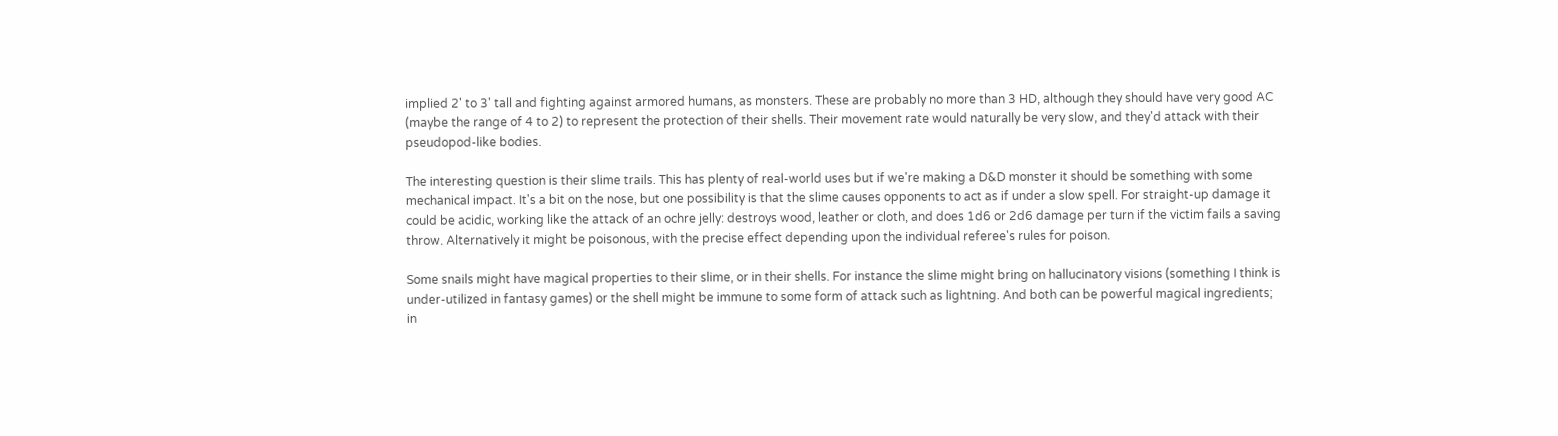implied 2' to 3' tall and fighting against armored humans, as monsters. These are probably no more than 3 HD, although they should have very good AC (maybe the range of 4 to 2) to represent the protection of their shells. Their movement rate would naturally be very slow, and they'd attack with their pseudopod-like bodies.

The interesting question is their slime trails. This has plenty of real-world uses but if we're making a D&D monster it should be something with some mechanical impact. It's a bit on the nose, but one possibility is that the slime causes opponents to act as if under a slow spell. For straight-up damage it could be acidic, working like the attack of an ochre jelly: destroys wood, leather or cloth, and does 1d6 or 2d6 damage per turn if the victim fails a saving throw. Alternatively it might be poisonous, with the precise effect depending upon the individual referee's rules for poison.

Some snails might have magical properties to their slime, or in their shells. For instance the slime might bring on hallucinatory visions (something I think is under-utilized in fantasy games) or the shell might be immune to some form of attack such as lightning. And both can be powerful magical ingredients; in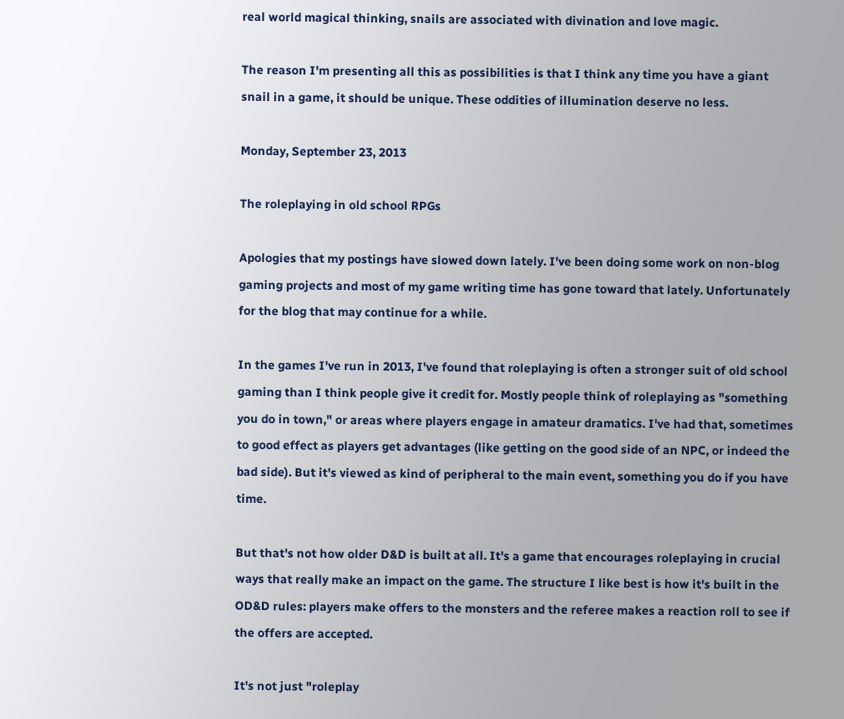real world magical thinking, snails are associated with divination and love magic.

The reason I'm presenting all this as possibilities is that I think any time you have a giant snail in a game, it should be unique. These oddities of illumination deserve no less.

Monday, September 23, 2013

The roleplaying in old school RPGs

Apologies that my postings have slowed down lately. I've been doing some work on non-blog gaming projects and most of my game writing time has gone toward that lately. Unfortunately for the blog that may continue for a while.

In the games I've run in 2013, I've found that roleplaying is often a stronger suit of old school gaming than I think people give it credit for. Mostly people think of roleplaying as "something you do in town," or areas where players engage in amateur dramatics. I've had that, sometimes to good effect as players get advantages (like getting on the good side of an NPC, or indeed the bad side). But it's viewed as kind of peripheral to the main event, something you do if you have time.

But that's not how older D&D is built at all. It's a game that encourages roleplaying in crucial ways that really make an impact on the game. The structure I like best is how it's built in the OD&D rules: players make offers to the monsters and the referee makes a reaction roll to see if the offers are accepted.

It's not just "roleplay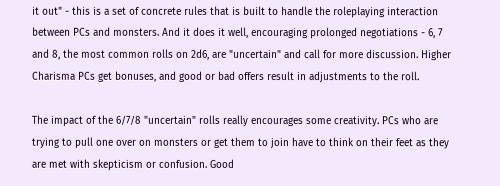it out" - this is a set of concrete rules that is built to handle the roleplaying interaction between PCs and monsters. And it does it well, encouraging prolonged negotiations - 6, 7 and 8, the most common rolls on 2d6, are "uncertain" and call for more discussion. Higher Charisma PCs get bonuses, and good or bad offers result in adjustments to the roll.

The impact of the 6/7/8 "uncertain" rolls really encourages some creativity. PCs who are trying to pull one over on monsters or get them to join have to think on their feet as they are met with skepticism or confusion. Good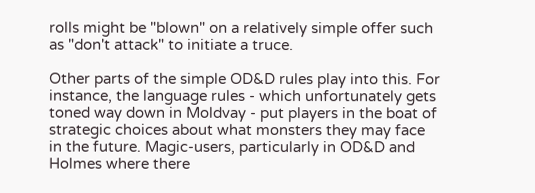rolls might be "blown" on a relatively simple offer such as "don't attack" to initiate a truce.

Other parts of the simple OD&D rules play into this. For instance, the language rules - which unfortunately gets toned way down in Moldvay - put players in the boat of strategic choices about what monsters they may face in the future. Magic-users, particularly in OD&D and Holmes where there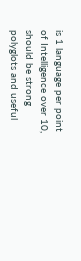is 1 language per point of Intelligence over 10, should be strong polyglots and useful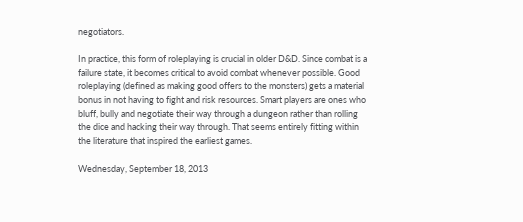negotiators.

In practice, this form of roleplaying is crucial in older D&D. Since combat is a failure state, it becomes critical to avoid combat whenever possible. Good roleplaying (defined as making good offers to the monsters) gets a material bonus in not having to fight and risk resources. Smart players are ones who bluff, bully and negotiate their way through a dungeon rather than rolling the dice and hacking their way through. That seems entirely fitting within the literature that inspired the earliest games.

Wednesday, September 18, 2013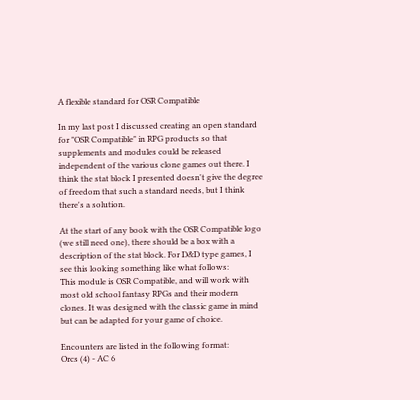A flexible standard for OSR Compatible

In my last post I discussed creating an open standard for "OSR Compatible" in RPG products so that supplements and modules could be released independent of the various clone games out there. I think the stat block I presented doesn't give the degree of freedom that such a standard needs, but I think there's a solution.

At the start of any book with the OSR Compatible logo (we still need one), there should be a box with a description of the stat block. For D&D type games, I see this looking something like what follows:
This module is OSR Compatible, and will work with most old school fantasy RPGs and their modern clones. It was designed with the classic game in mind but can be adapted for your game of choice.

Encounters are listed in the following format:
Orcs (4) - AC 6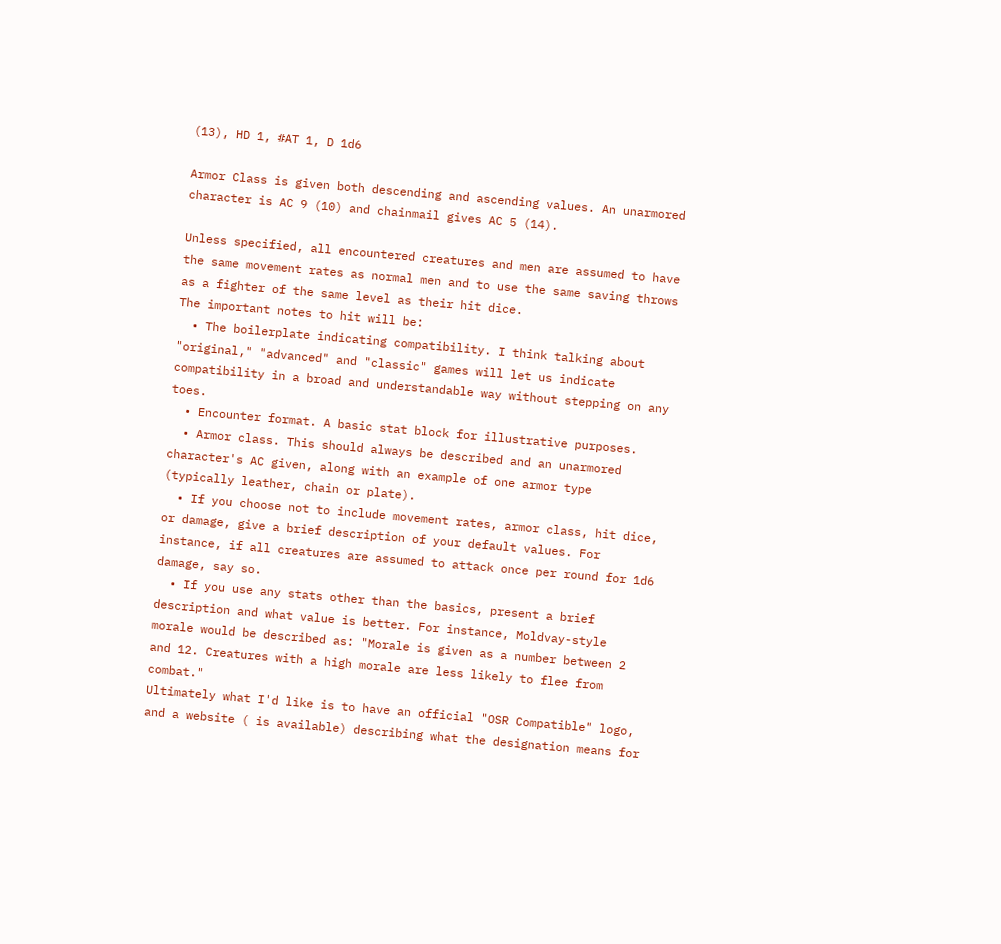(13), HD 1, #AT 1, D 1d6

Armor Class is given both descending and ascending values. An unarmored character is AC 9 (10) and chainmail gives AC 5 (14).

Unless specified, all encountered creatures and men are assumed to have the same movement rates as normal men and to use the same saving throws as a fighter of the same level as their hit dice.
The important notes to hit will be:
  • The boilerplate indicating compatibility. I think talking about "original," "advanced" and "classic" games will let us indicate compatibility in a broad and understandable way without stepping on any toes.
  • Encounter format. A basic stat block for illustrative purposes.
  • Armor class. This should always be described and an unarmored character's AC given, along with an example of one armor type (typically leather, chain or plate).
  • If you choose not to include movement rates, armor class, hit dice, or damage, give a brief description of your default values. For instance, if all creatures are assumed to attack once per round for 1d6 damage, say so.
  • If you use any stats other than the basics, present a brief description and what value is better. For instance, Moldvay-style morale would be described as: "Morale is given as a number between 2 and 12. Creatures with a high morale are less likely to flee from combat."
Ultimately what I'd like is to have an official "OSR Compatible" logo, and a website ( is available) describing what the designation means for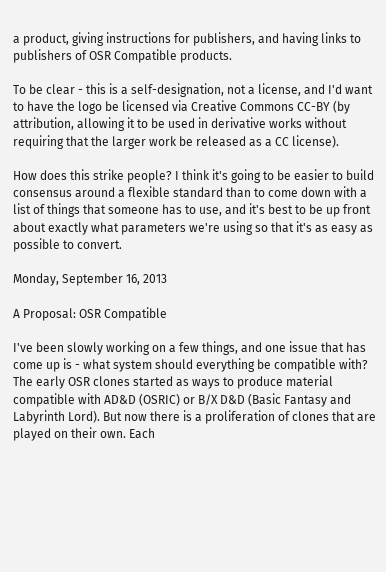a product, giving instructions for publishers, and having links to publishers of OSR Compatible products.

To be clear - this is a self-designation, not a license, and I'd want to have the logo be licensed via Creative Commons CC-BY (by attribution, allowing it to be used in derivative works without requiring that the larger work be released as a CC license).

How does this strike people? I think it's going to be easier to build consensus around a flexible standard than to come down with a list of things that someone has to use, and it's best to be up front about exactly what parameters we're using so that it's as easy as possible to convert.

Monday, September 16, 2013

A Proposal: OSR Compatible

I've been slowly working on a few things, and one issue that has come up is - what system should everything be compatible with? The early OSR clones started as ways to produce material compatible with AD&D (OSRIC) or B/X D&D (Basic Fantasy and Labyrinth Lord). But now there is a proliferation of clones that are played on their own. Each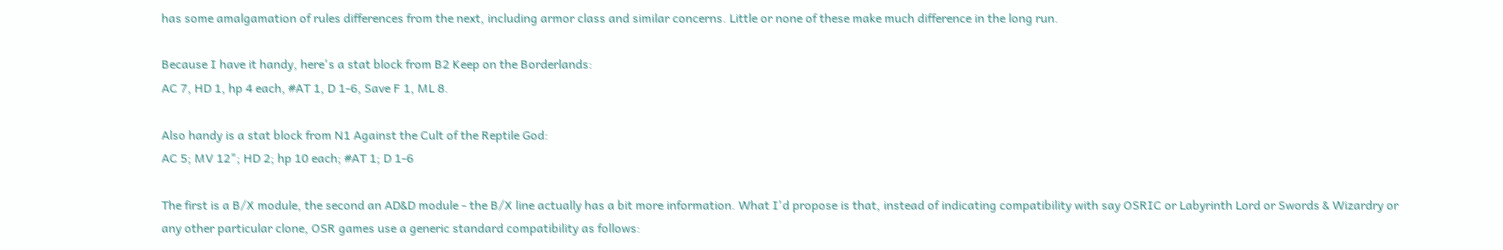has some amalgamation of rules differences from the next, including armor class and similar concerns. Little or none of these make much difference in the long run.

Because I have it handy, here's a stat block from B2 Keep on the Borderlands:
AC 7, HD 1, hp 4 each, #AT 1, D 1-6, Save F 1, ML 8.

Also handy is a stat block from N1 Against the Cult of the Reptile God:
AC 5; MV 12"; HD 2; hp 10 each; #AT 1; D 1-6

The first is a B/X module, the second an AD&D module - the B/X line actually has a bit more information. What I'd propose is that, instead of indicating compatibility with say OSRIC or Labyrinth Lord or Swords & Wizardry or any other particular clone, OSR games use a generic standard compatibility as follows: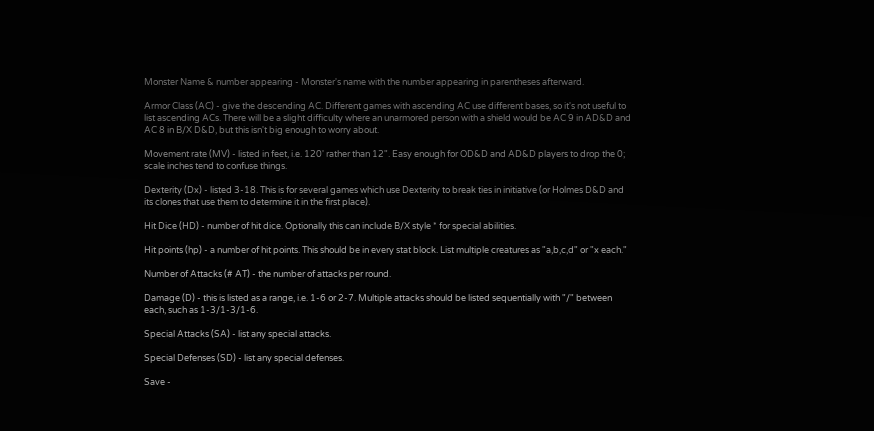Monster Name & number appearing - Monster's name with the number appearing in parentheses afterward.

Armor Class (AC) - give the descending AC. Different games with ascending AC use different bases, so it's not useful to list ascending ACs. There will be a slight difficulty where an unarmored person with a shield would be AC 9 in AD&D and AC 8 in B/X D&D, but this isn't big enough to worry about.

Movement rate (MV) - listed in feet, i.e. 120' rather than 12". Easy enough for OD&D and AD&D players to drop the 0; scale inches tend to confuse things.

Dexterity (Dx) - listed 3-18. This is for several games which use Dexterity to break ties in initiative (or Holmes D&D and its clones that use them to determine it in the first place).

Hit Dice (HD) - number of hit dice. Optionally this can include B/X style * for special abilities.

Hit points (hp) - a number of hit points. This should be in every stat block. List multiple creatures as "a,b,c,d" or "x each."

Number of Attacks (# AT) - the number of attacks per round.

Damage (D) - this is listed as a range, i.e. 1-6 or 2-7. Multiple attacks should be listed sequentially with "/" between each, such as 1-3/1-3/1-6.

Special Attacks (SA) - list any special attacks.

Special Defenses (SD) - list any special defenses.

Save -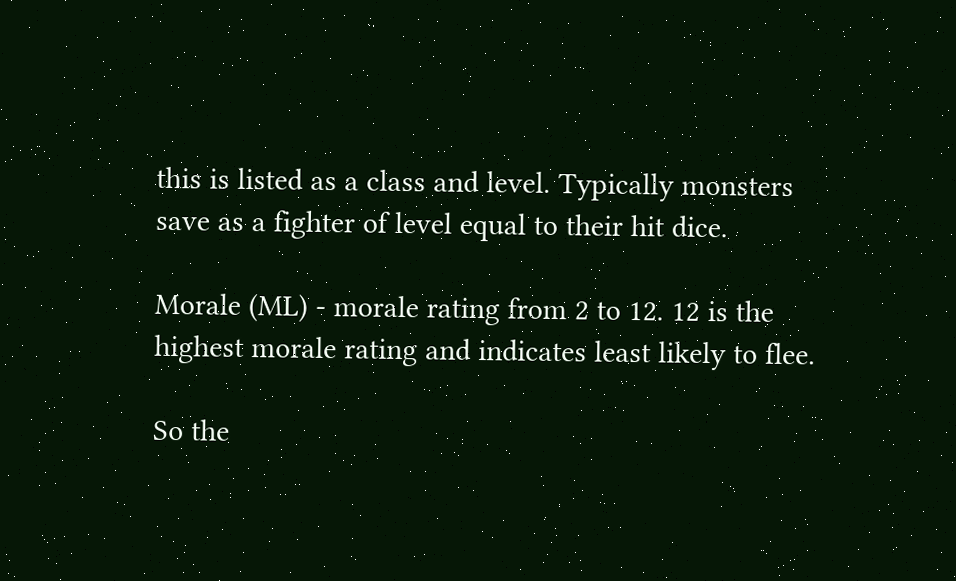this is listed as a class and level. Typically monsters save as a fighter of level equal to their hit dice.

Morale (ML) - morale rating from 2 to 12. 12 is the highest morale rating and indicates least likely to flee.

So the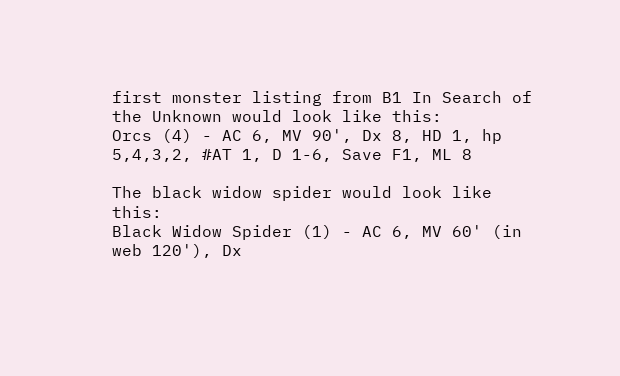first monster listing from B1 In Search of the Unknown would look like this:
Orcs (4) - AC 6, MV 90', Dx 8, HD 1, hp 5,4,3,2, #AT 1, D 1-6, Save F1, ML 8

The black widow spider would look like this:
Black Widow Spider (1) - AC 6, MV 60' (in web 120'), Dx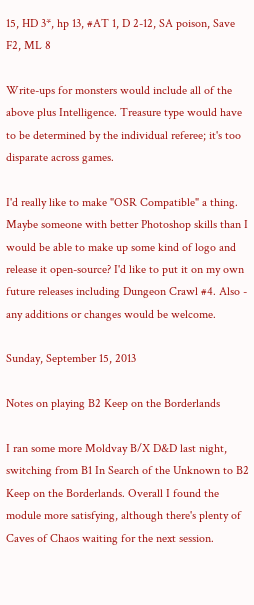15, HD 3*, hp 13, #AT 1, D 2-12, SA poison, Save F2, ML 8

Write-ups for monsters would include all of the above plus Intelligence. Treasure type would have to be determined by the individual referee; it's too disparate across games.

I'd really like to make "OSR Compatible" a thing. Maybe someone with better Photoshop skills than I would be able to make up some kind of logo and release it open-source? I'd like to put it on my own future releases including Dungeon Crawl #4. Also - any additions or changes would be welcome.

Sunday, September 15, 2013

Notes on playing B2 Keep on the Borderlands

I ran some more Moldvay B/X D&D last night, switching from B1 In Search of the Unknown to B2 Keep on the Borderlands. Overall I found the module more satisfying, although there's plenty of Caves of Chaos waiting for the next session.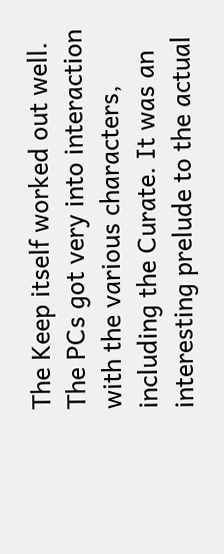The Keep itself worked out well. The PCs got very into interaction with the various characters, including the Curate. It was an interesting prelude to the actual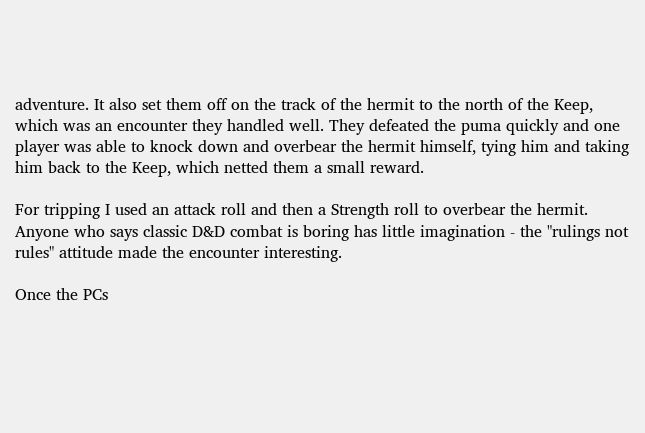adventure. It also set them off on the track of the hermit to the north of the Keep, which was an encounter they handled well. They defeated the puma quickly and one player was able to knock down and overbear the hermit himself, tying him and taking him back to the Keep, which netted them a small reward.

For tripping I used an attack roll and then a Strength roll to overbear the hermit. Anyone who says classic D&D combat is boring has little imagination - the "rulings not rules" attitude made the encounter interesting.

Once the PCs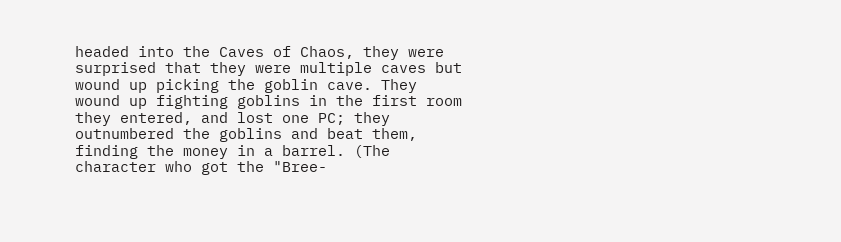headed into the Caves of Chaos, they were surprised that they were multiple caves but wound up picking the goblin cave. They wound up fighting goblins in the first room they entered, and lost one PC; they outnumbered the goblins and beat them, finding the money in a barrel. (The character who got the "Bree-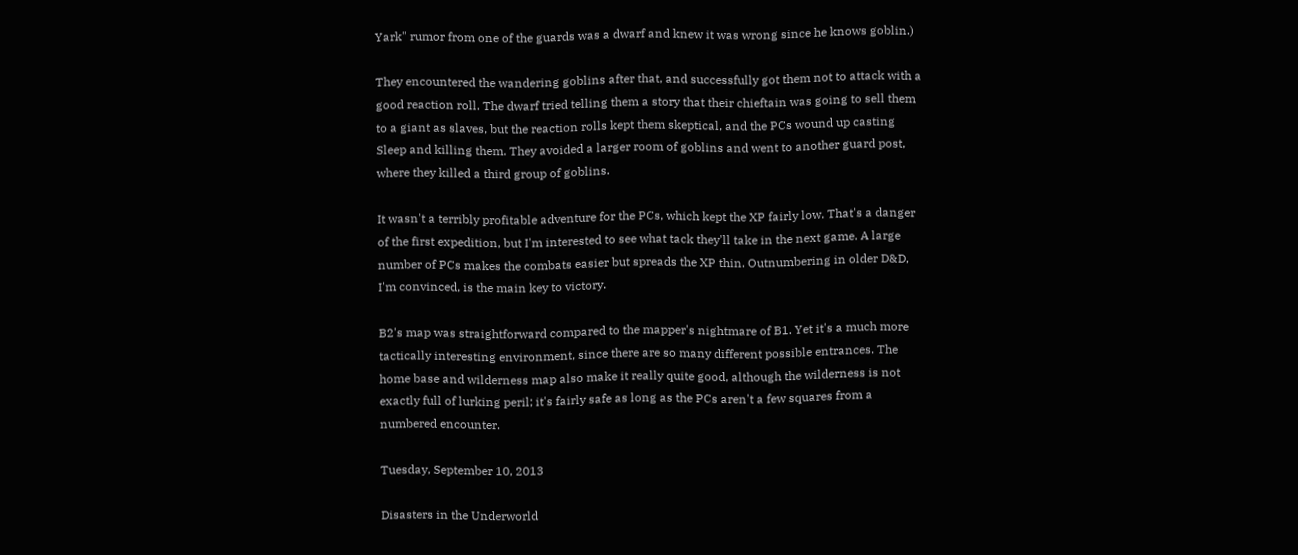Yark" rumor from one of the guards was a dwarf and knew it was wrong since he knows goblin.)

They encountered the wandering goblins after that, and successfully got them not to attack with a good reaction roll. The dwarf tried telling them a story that their chieftain was going to sell them to a giant as slaves, but the reaction rolls kept them skeptical, and the PCs wound up casting Sleep and killing them. They avoided a larger room of goblins and went to another guard post, where they killed a third group of goblins.

It wasn't a terribly profitable adventure for the PCs, which kept the XP fairly low. That's a danger of the first expedition, but I'm interested to see what tack they'll take in the next game. A large number of PCs makes the combats easier but spreads the XP thin. Outnumbering in older D&D, I'm convinced, is the main key to victory.

B2's map was straightforward compared to the mapper's nightmare of B1. Yet it's a much more tactically interesting environment, since there are so many different possible entrances. The home base and wilderness map also make it really quite good, although the wilderness is not exactly full of lurking peril; it's fairly safe as long as the PCs aren't a few squares from a numbered encounter.

Tuesday, September 10, 2013

Disasters in the Underworld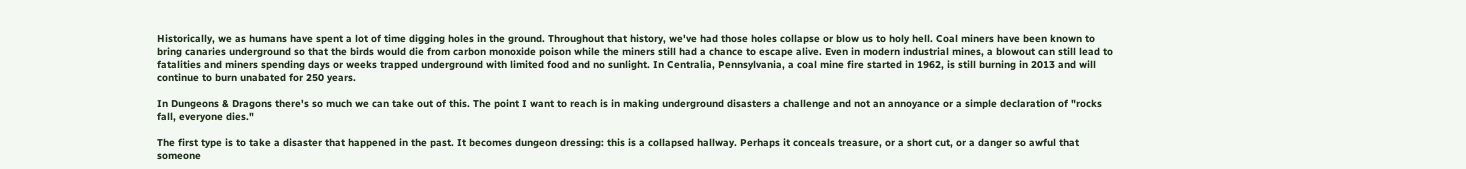Historically, we as humans have spent a lot of time digging holes in the ground. Throughout that history, we've had those holes collapse or blow us to holy hell. Coal miners have been known to bring canaries underground so that the birds would die from carbon monoxide poison while the miners still had a chance to escape alive. Even in modern industrial mines, a blowout can still lead to fatalities and miners spending days or weeks trapped underground with limited food and no sunlight. In Centralia, Pennsylvania, a coal mine fire started in 1962, is still burning in 2013 and will continue to burn unabated for 250 years.

In Dungeons & Dragons there's so much we can take out of this. The point I want to reach is in making underground disasters a challenge and not an annoyance or a simple declaration of "rocks fall, everyone dies."

The first type is to take a disaster that happened in the past. It becomes dungeon dressing: this is a collapsed hallway. Perhaps it conceals treasure, or a short cut, or a danger so awful that someone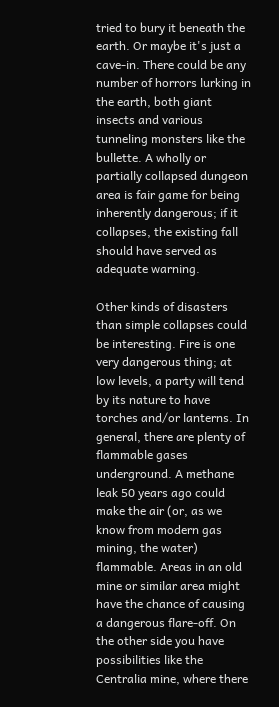tried to bury it beneath the earth. Or maybe it's just a cave-in. There could be any number of horrors lurking in the earth, both giant insects and various tunneling monsters like the bullette. A wholly or partially collapsed dungeon area is fair game for being inherently dangerous; if it collapses, the existing fall should have served as adequate warning.

Other kinds of disasters than simple collapses could be interesting. Fire is one very dangerous thing; at low levels, a party will tend by its nature to have torches and/or lanterns. In general, there are plenty of flammable gases underground. A methane leak 50 years ago could make the air (or, as we know from modern gas mining, the water) flammable. Areas in an old mine or similar area might have the chance of causing a dangerous flare-off. On the other side you have possibilities like the Centralia mine, where there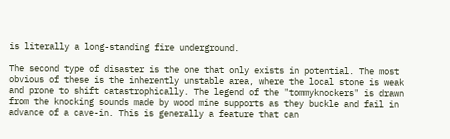is literally a long-standing fire underground.

The second type of disaster is the one that only exists in potential. The most obvious of these is the inherently unstable area, where the local stone is weak and prone to shift catastrophically. The legend of the "tommyknockers" is drawn from the knocking sounds made by wood mine supports as they buckle and fail in advance of a cave-in. This is generally a feature that can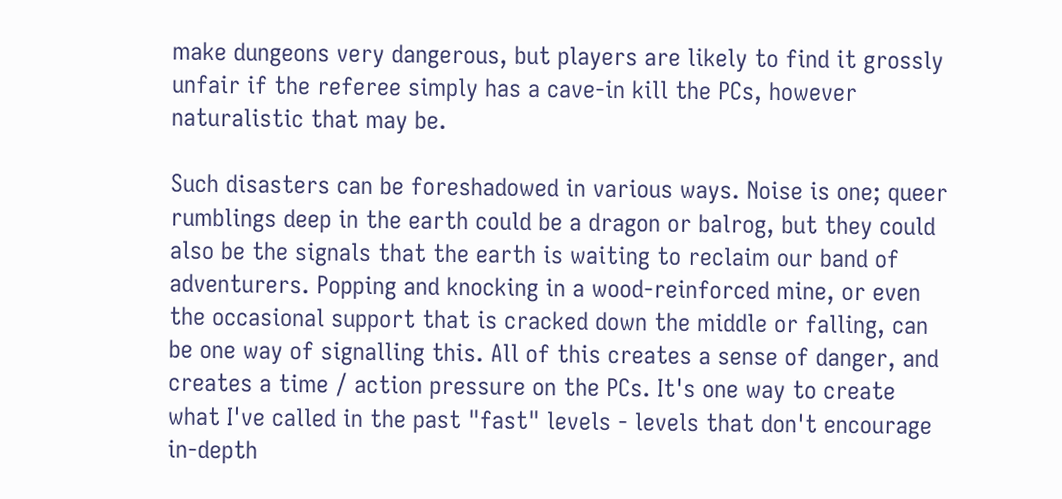make dungeons very dangerous, but players are likely to find it grossly unfair if the referee simply has a cave-in kill the PCs, however naturalistic that may be.

Such disasters can be foreshadowed in various ways. Noise is one; queer rumblings deep in the earth could be a dragon or balrog, but they could also be the signals that the earth is waiting to reclaim our band of adventurers. Popping and knocking in a wood-reinforced mine, or even the occasional support that is cracked down the middle or falling, can be one way of signalling this. All of this creates a sense of danger, and creates a time / action pressure on the PCs. It's one way to create what I've called in the past "fast" levels - levels that don't encourage in-depth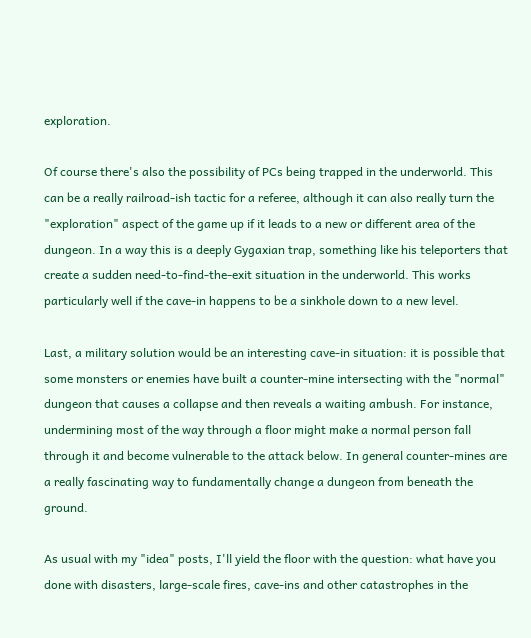exploration.

Of course there's also the possibility of PCs being trapped in the underworld. This can be a really railroad-ish tactic for a referee, although it can also really turn the "exploration" aspect of the game up if it leads to a new or different area of the dungeon. In a way this is a deeply Gygaxian trap, something like his teleporters that create a sudden need-to-find-the-exit situation in the underworld. This works particularly well if the cave-in happens to be a sinkhole down to a new level.

Last, a military solution would be an interesting cave-in situation: it is possible that some monsters or enemies have built a counter-mine intersecting with the "normal" dungeon that causes a collapse and then reveals a waiting ambush. For instance, undermining most of the way through a floor might make a normal person fall through it and become vulnerable to the attack below. In general counter-mines are a really fascinating way to fundamentally change a dungeon from beneath the ground.

As usual with my "idea" posts, I'll yield the floor with the question: what have you done with disasters, large-scale fires, cave-ins and other catastrophes in the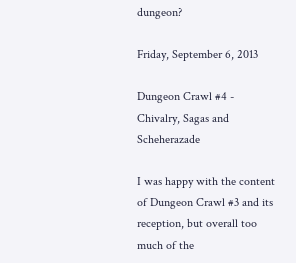dungeon?

Friday, September 6, 2013

Dungeon Crawl #4 - Chivalry, Sagas and Scheherazade

I was happy with the content of Dungeon Crawl #3 and its reception, but overall too much of the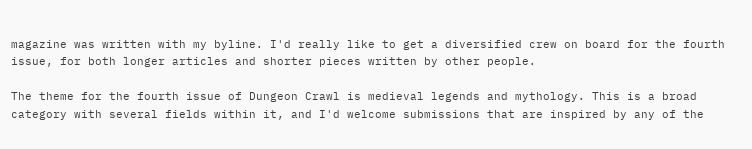magazine was written with my byline. I'd really like to get a diversified crew on board for the fourth issue, for both longer articles and shorter pieces written by other people.

The theme for the fourth issue of Dungeon Crawl is medieval legends and mythology. This is a broad category with several fields within it, and I'd welcome submissions that are inspired by any of the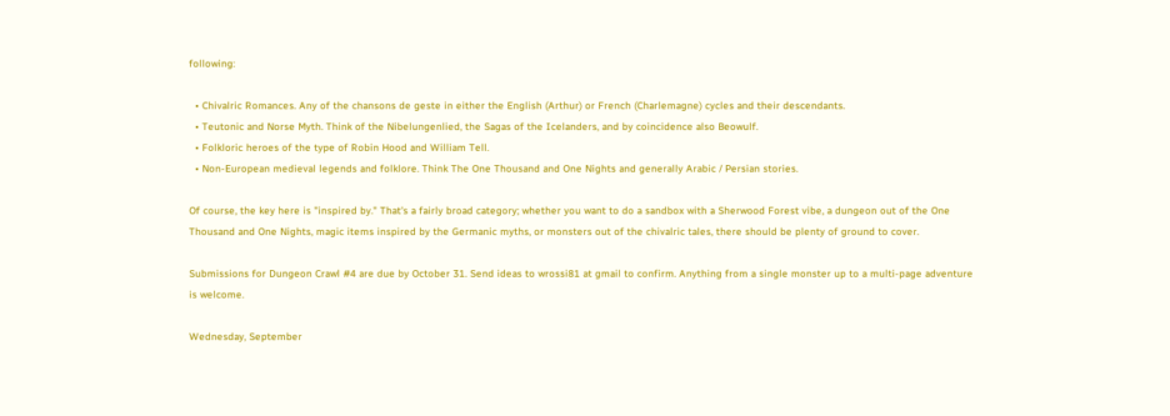following:

  • Chivalric Romances. Any of the chansons de geste in either the English (Arthur) or French (Charlemagne) cycles and their descendants.
  • Teutonic and Norse Myth. Think of the Nibelungenlied, the Sagas of the Icelanders, and by coincidence also Beowulf.
  • Folkloric heroes of the type of Robin Hood and William Tell.
  • Non-European medieval legends and folklore. Think The One Thousand and One Nights and generally Arabic / Persian stories.

Of course, the key here is "inspired by." That's a fairly broad category; whether you want to do a sandbox with a Sherwood Forest vibe, a dungeon out of the One Thousand and One Nights, magic items inspired by the Germanic myths, or monsters out of the chivalric tales, there should be plenty of ground to cover.

Submissions for Dungeon Crawl #4 are due by October 31. Send ideas to wrossi81 at gmail to confirm. Anything from a single monster up to a multi-page adventure is welcome.

Wednesday, September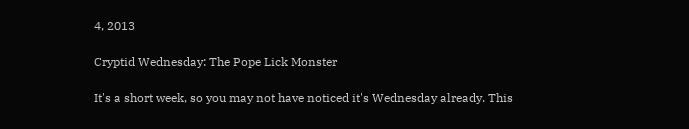4, 2013

Cryptid Wednesday: The Pope Lick Monster

It's a short week, so you may not have noticed it's Wednesday already. This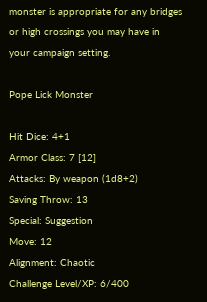monster is appropriate for any bridges or high crossings you may have in your campaign setting.

Pope Lick Monster

Hit Dice: 4+1
Armor Class: 7 [12]
Attacks: By weapon (1d8+2)
Saving Throw: 13
Special: Suggestion
Move: 12
Alignment: Chaotic
Challenge Level/XP: 6/400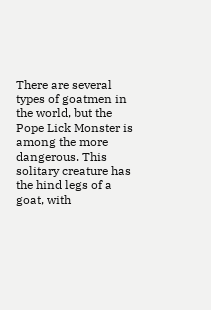There are several types of goatmen in the world, but the Pope Lick Monster is among the more dangerous. This solitary creature has the hind legs of a goat, with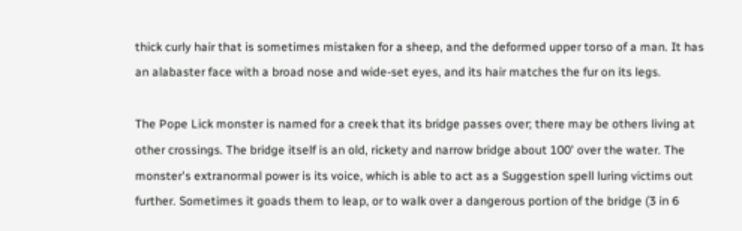thick curly hair that is sometimes mistaken for a sheep, and the deformed upper torso of a man. It has an alabaster face with a broad nose and wide-set eyes, and its hair matches the fur on its legs.

The Pope Lick monster is named for a creek that its bridge passes over; there may be others living at other crossings. The bridge itself is an old, rickety and narrow bridge about 100' over the water. The monster's extranormal power is its voice, which is able to act as a Suggestion spell luring victims out further. Sometimes it goads them to leap, or to walk over a dangerous portion of the bridge (3 in 6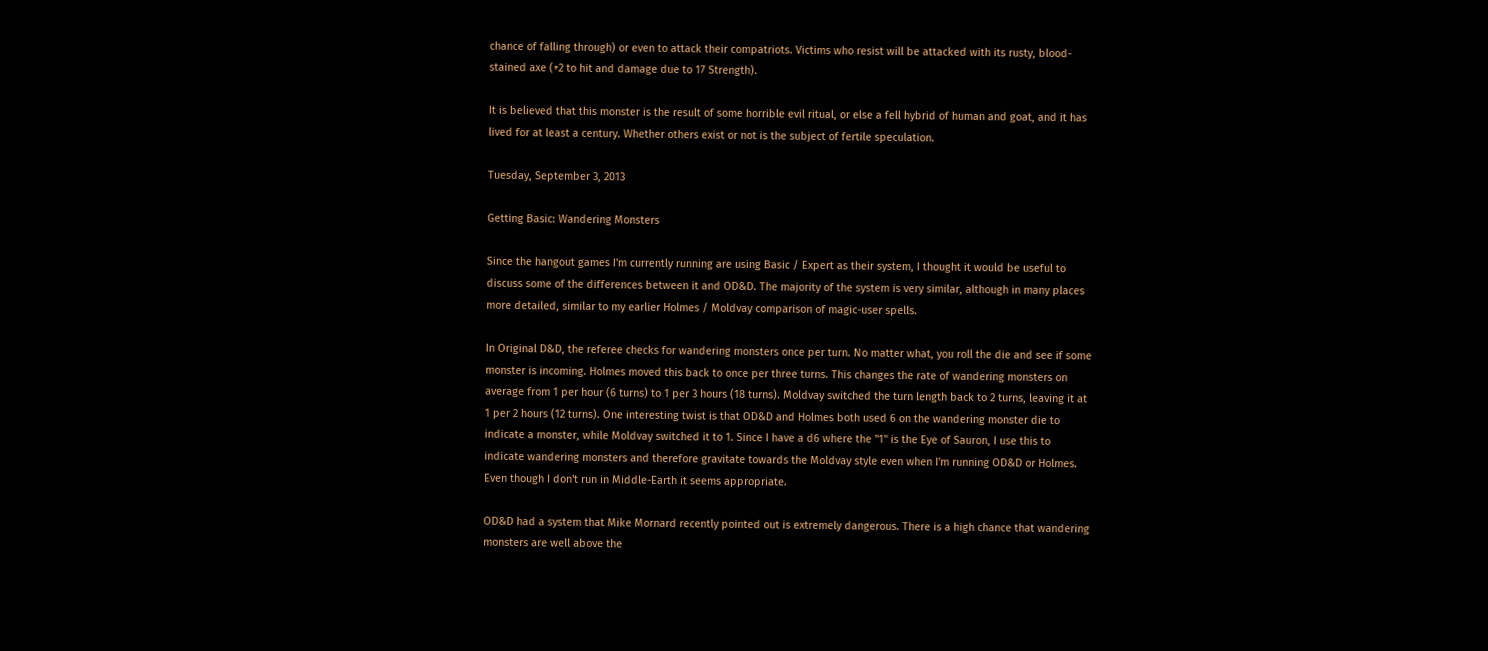chance of falling through) or even to attack their compatriots. Victims who resist will be attacked with its rusty, blood-stained axe (+2 to hit and damage due to 17 Strength).

It is believed that this monster is the result of some horrible evil ritual, or else a fell hybrid of human and goat, and it has lived for at least a century. Whether others exist or not is the subject of fertile speculation.

Tuesday, September 3, 2013

Getting Basic: Wandering Monsters

Since the hangout games I'm currently running are using Basic / Expert as their system, I thought it would be useful to discuss some of the differences between it and OD&D. The majority of the system is very similar, although in many places more detailed, similar to my earlier Holmes / Moldvay comparison of magic-user spells.

In Original D&D, the referee checks for wandering monsters once per turn. No matter what, you roll the die and see if some monster is incoming. Holmes moved this back to once per three turns. This changes the rate of wandering monsters on average from 1 per hour (6 turns) to 1 per 3 hours (18 turns). Moldvay switched the turn length back to 2 turns, leaving it at 1 per 2 hours (12 turns). One interesting twist is that OD&D and Holmes both used 6 on the wandering monster die to indicate a monster, while Moldvay switched it to 1. Since I have a d6 where the "1" is the Eye of Sauron, I use this to indicate wandering monsters and therefore gravitate towards the Moldvay style even when I'm running OD&D or Holmes. Even though I don't run in Middle-Earth it seems appropriate.

OD&D had a system that Mike Mornard recently pointed out is extremely dangerous. There is a high chance that wandering monsters are well above the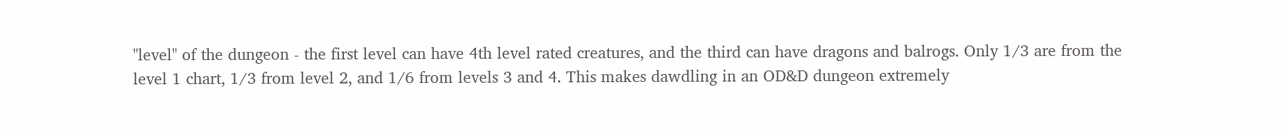"level" of the dungeon - the first level can have 4th level rated creatures, and the third can have dragons and balrogs. Only 1/3 are from the level 1 chart, 1/3 from level 2, and 1/6 from levels 3 and 4. This makes dawdling in an OD&D dungeon extremely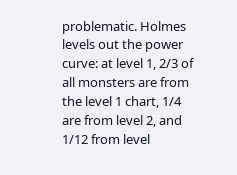problematic. Holmes levels out the power curve: at level 1, 2/3 of all monsters are from the level 1 chart, 1/4 are from level 2, and 1/12 from level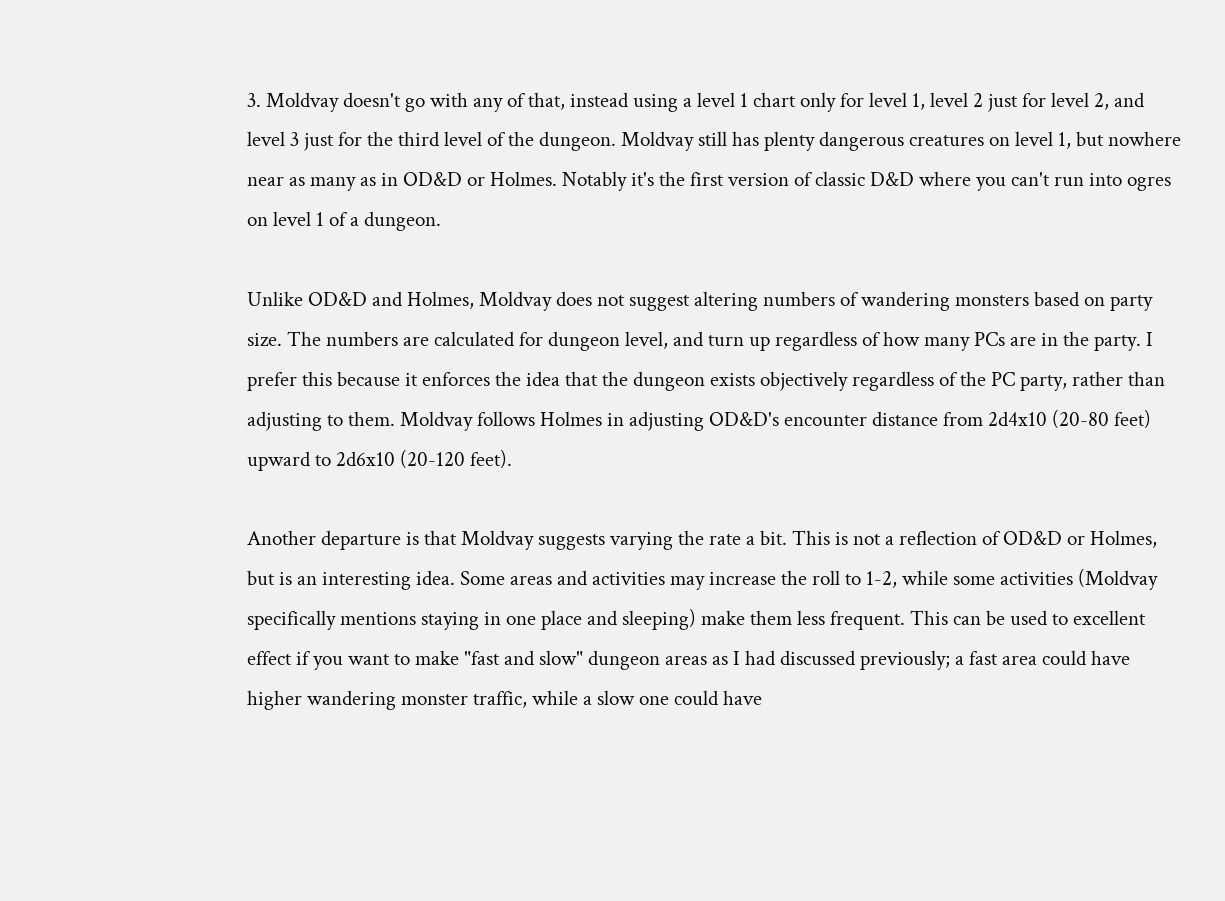3. Moldvay doesn't go with any of that, instead using a level 1 chart only for level 1, level 2 just for level 2, and level 3 just for the third level of the dungeon. Moldvay still has plenty dangerous creatures on level 1, but nowhere near as many as in OD&D or Holmes. Notably it's the first version of classic D&D where you can't run into ogres on level 1 of a dungeon.

Unlike OD&D and Holmes, Moldvay does not suggest altering numbers of wandering monsters based on party size. The numbers are calculated for dungeon level, and turn up regardless of how many PCs are in the party. I prefer this because it enforces the idea that the dungeon exists objectively regardless of the PC party, rather than adjusting to them. Moldvay follows Holmes in adjusting OD&D's encounter distance from 2d4x10 (20-80 feet) upward to 2d6x10 (20-120 feet).

Another departure is that Moldvay suggests varying the rate a bit. This is not a reflection of OD&D or Holmes, but is an interesting idea. Some areas and activities may increase the roll to 1-2, while some activities (Moldvay specifically mentions staying in one place and sleeping) make them less frequent. This can be used to excellent effect if you want to make "fast and slow" dungeon areas as I had discussed previously; a fast area could have higher wandering monster traffic, while a slow one could have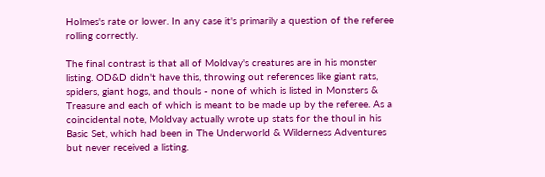Holmes's rate or lower. In any case it's primarily a question of the referee rolling correctly.

The final contrast is that all of Moldvay's creatures are in his monster listing. OD&D didn't have this, throwing out references like giant rats, spiders, giant hogs, and thouls - none of which is listed in Monsters & Treasure and each of which is meant to be made up by the referee. As a coincidental note, Moldvay actually wrote up stats for the thoul in his Basic Set, which had been in The Underworld & Wilderness Adventures but never received a listing.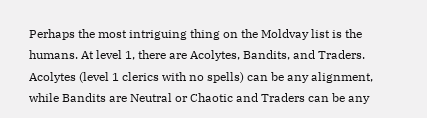Perhaps the most intriguing thing on the Moldvay list is the humans. At level 1, there are Acolytes, Bandits, and Traders. Acolytes (level 1 clerics with no spells) can be any alignment, while Bandits are Neutral or Chaotic and Traders can be any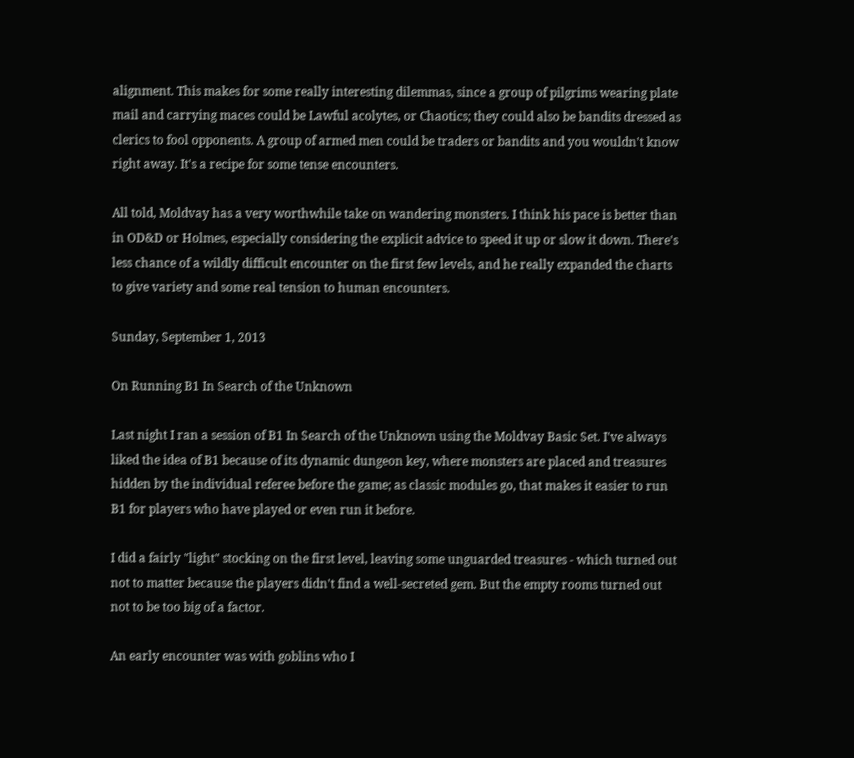alignment. This makes for some really interesting dilemmas, since a group of pilgrims wearing plate mail and carrying maces could be Lawful acolytes, or Chaotics; they could also be bandits dressed as clerics to fool opponents. A group of armed men could be traders or bandits and you wouldn't know right away. It's a recipe for some tense encounters.

All told, Moldvay has a very worthwhile take on wandering monsters. I think his pace is better than in OD&D or Holmes, especially considering the explicit advice to speed it up or slow it down. There's less chance of a wildly difficult encounter on the first few levels, and he really expanded the charts to give variety and some real tension to human encounters.

Sunday, September 1, 2013

On Running B1 In Search of the Unknown

Last night I ran a session of B1 In Search of the Unknown using the Moldvay Basic Set. I've always liked the idea of B1 because of its dynamic dungeon key, where monsters are placed and treasures hidden by the individual referee before the game; as classic modules go, that makes it easier to run B1 for players who have played or even run it before.

I did a fairly "light" stocking on the first level, leaving some unguarded treasures - which turned out not to matter because the players didn't find a well-secreted gem. But the empty rooms turned out not to be too big of a factor.

An early encounter was with goblins who I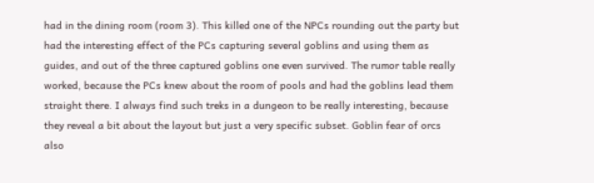had in the dining room (room 3). This killed one of the NPCs rounding out the party but had the interesting effect of the PCs capturing several goblins and using them as guides, and out of the three captured goblins one even survived. The rumor table really worked, because the PCs knew about the room of pools and had the goblins lead them straight there. I always find such treks in a dungeon to be really interesting, because they reveal a bit about the layout but just a very specific subset. Goblin fear of orcs also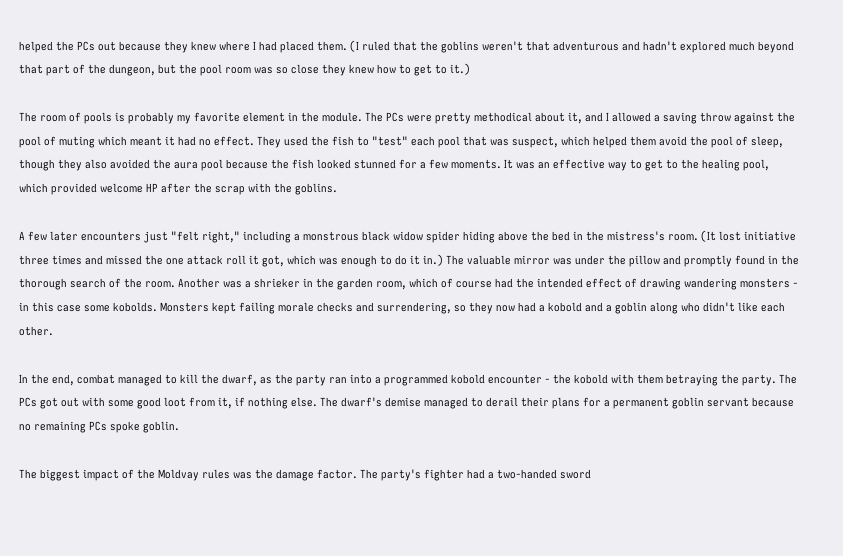helped the PCs out because they knew where I had placed them. (I ruled that the goblins weren't that adventurous and hadn't explored much beyond that part of the dungeon, but the pool room was so close they knew how to get to it.)

The room of pools is probably my favorite element in the module. The PCs were pretty methodical about it, and I allowed a saving throw against the pool of muting which meant it had no effect. They used the fish to "test" each pool that was suspect, which helped them avoid the pool of sleep, though they also avoided the aura pool because the fish looked stunned for a few moments. It was an effective way to get to the healing pool, which provided welcome HP after the scrap with the goblins.

A few later encounters just "felt right," including a monstrous black widow spider hiding above the bed in the mistress's room. (It lost initiative three times and missed the one attack roll it got, which was enough to do it in.) The valuable mirror was under the pillow and promptly found in the thorough search of the room. Another was a shrieker in the garden room, which of course had the intended effect of drawing wandering monsters - in this case some kobolds. Monsters kept failing morale checks and surrendering, so they now had a kobold and a goblin along who didn't like each other.

In the end, combat managed to kill the dwarf, as the party ran into a programmed kobold encounter - the kobold with them betraying the party. The PCs got out with some good loot from it, if nothing else. The dwarf's demise managed to derail their plans for a permanent goblin servant because no remaining PCs spoke goblin.

The biggest impact of the Moldvay rules was the damage factor. The party's fighter had a two-handed sword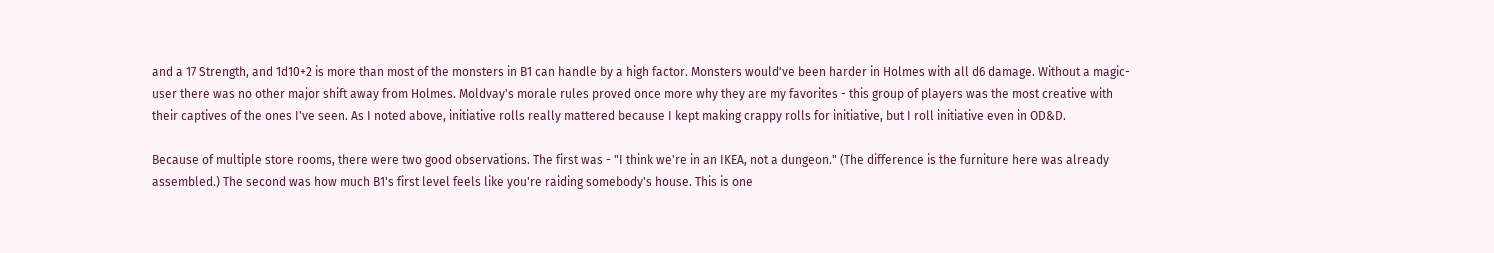and a 17 Strength, and 1d10+2 is more than most of the monsters in B1 can handle by a high factor. Monsters would've been harder in Holmes with all d6 damage. Without a magic-user there was no other major shift away from Holmes. Moldvay's morale rules proved once more why they are my favorites - this group of players was the most creative with their captives of the ones I've seen. As I noted above, initiative rolls really mattered because I kept making crappy rolls for initiative, but I roll initiative even in OD&D.

Because of multiple store rooms, there were two good observations. The first was - "I think we're in an IKEA, not a dungeon." (The difference is the furniture here was already assembled.) The second was how much B1's first level feels like you're raiding somebody's house. This is one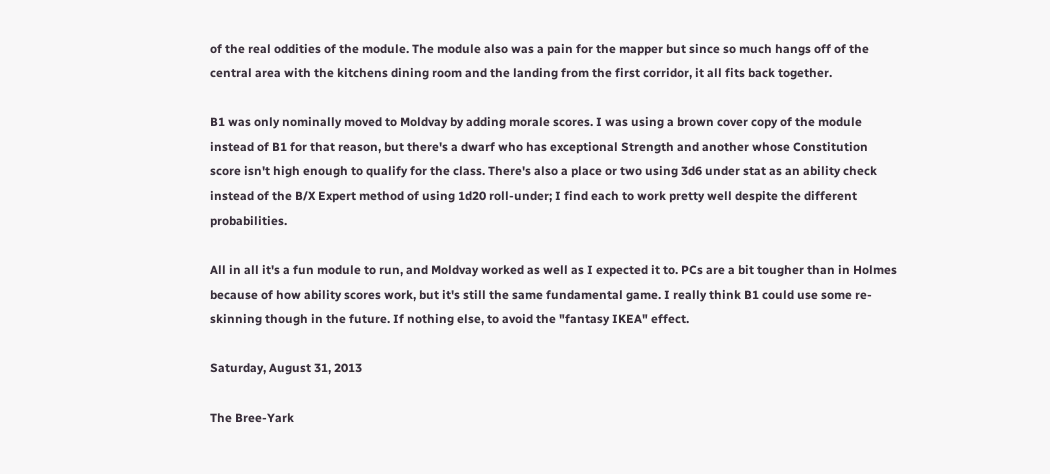of the real oddities of the module. The module also was a pain for the mapper but since so much hangs off of the central area with the kitchens dining room and the landing from the first corridor, it all fits back together.

B1 was only nominally moved to Moldvay by adding morale scores. I was using a brown cover copy of the module instead of B1 for that reason, but there's a dwarf who has exceptional Strength and another whose Constitution score isn't high enough to qualify for the class. There's also a place or two using 3d6 under stat as an ability check instead of the B/X Expert method of using 1d20 roll-under; I find each to work pretty well despite the different probabilities.

All in all it's a fun module to run, and Moldvay worked as well as I expected it to. PCs are a bit tougher than in Holmes because of how ability scores work, but it's still the same fundamental game. I really think B1 could use some re-skinning though in the future. If nothing else, to avoid the "fantasy IKEA" effect.

Saturday, August 31, 2013

The Bree-Yark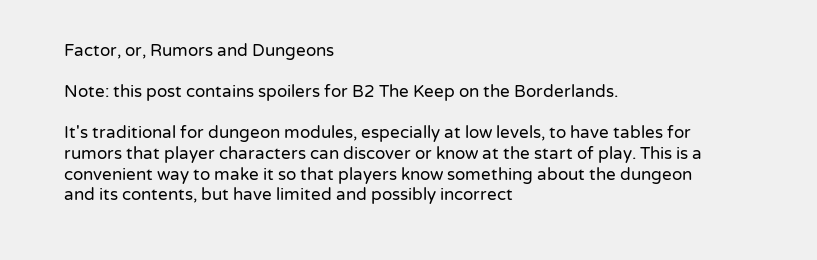Factor, or, Rumors and Dungeons

Note: this post contains spoilers for B2 The Keep on the Borderlands.

It's traditional for dungeon modules, especially at low levels, to have tables for rumors that player characters can discover or know at the start of play. This is a convenient way to make it so that players know something about the dungeon and its contents, but have limited and possibly incorrect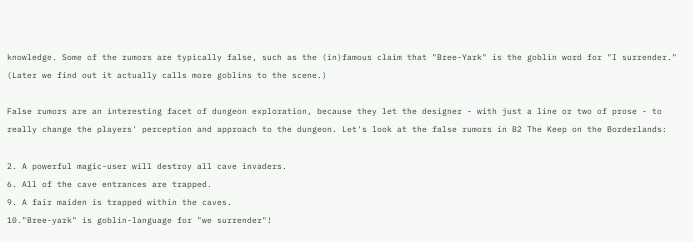knowledge. Some of the rumors are typically false, such as the (in)famous claim that "Bree-Yark" is the goblin word for "I surrender." (Later we find out it actually calls more goblins to the scene.)

False rumors are an interesting facet of dungeon exploration, because they let the designer - with just a line or two of prose - to really change the players' perception and approach to the dungeon. Let's look at the false rumors in B2 The Keep on the Borderlands:

2. A powerful magic-user will destroy all cave invaders.
6. All of the cave entrances are trapped.
9. A fair maiden is trapped within the caves.
10."Bree-yark" is goblin-language for "we surrender"!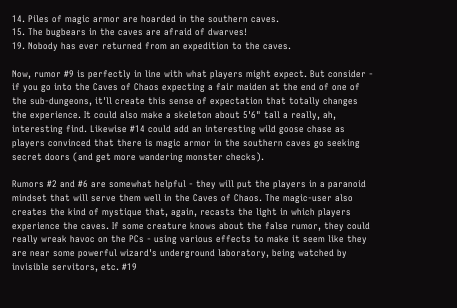14. Piles of magic armor are hoarded in the southern caves.
15. The bugbears in the caves are afraid of dwarves!
19. Nobody has ever returned from an expedition to the caves.

Now, rumor #9 is perfectly in line with what players might expect. But consider - if you go into the Caves of Chaos expecting a fair maiden at the end of one of the sub-dungeons, it'll create this sense of expectation that totally changes the experience. It could also make a skeleton about 5'6" tall a really, ah, interesting find. Likewise #14 could add an interesting wild goose chase as players convinced that there is magic armor in the southern caves go seeking secret doors (and get more wandering monster checks).

Rumors #2 and #6 are somewhat helpful - they will put the players in a paranoid mindset that will serve them well in the Caves of Chaos. The magic-user also creates the kind of mystique that, again, recasts the light in which players experience the caves. If some creature knows about the false rumor, they could really wreak havoc on the PCs - using various effects to make it seem like they are near some powerful wizard's underground laboratory, being watched by invisible servitors, etc. #19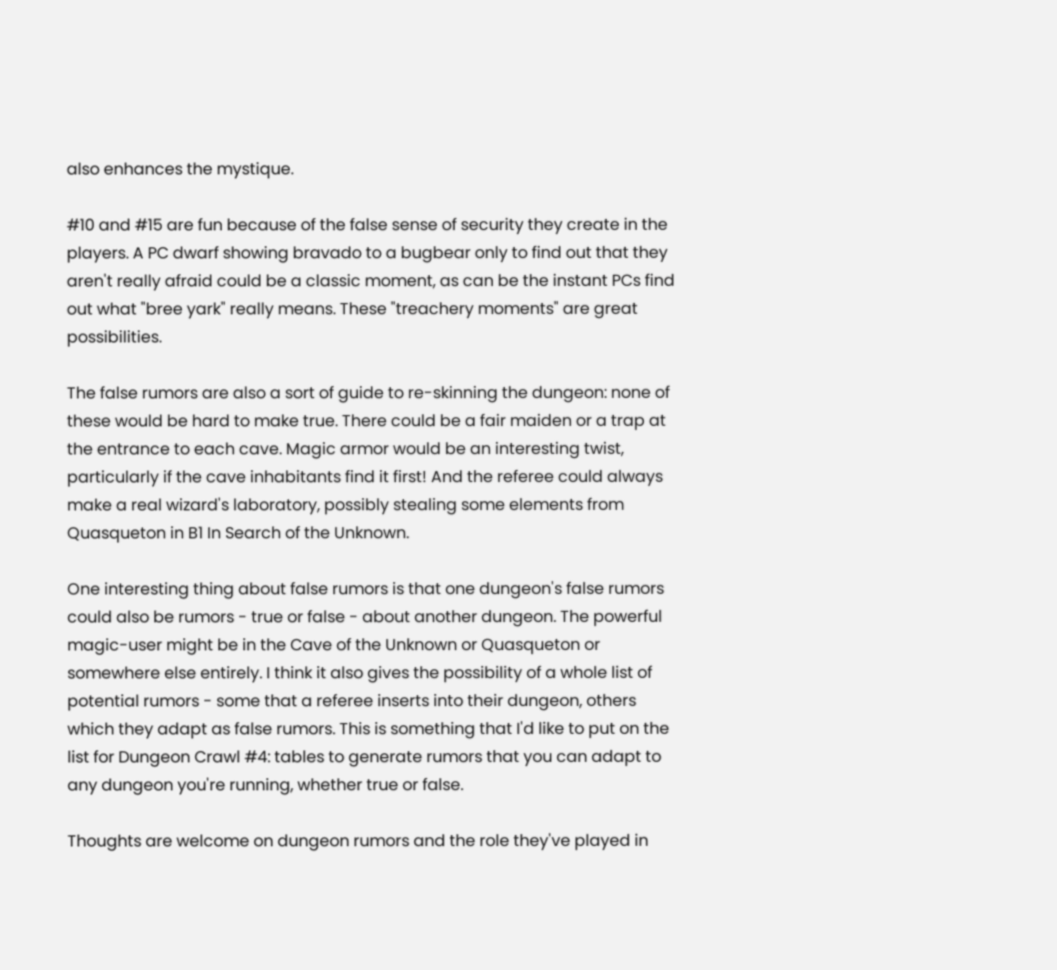also enhances the mystique.

#10 and #15 are fun because of the false sense of security they create in the players. A PC dwarf showing bravado to a bugbear only to find out that they aren't really afraid could be a classic moment, as can be the instant PCs find out what "bree yark" really means. These "treachery moments" are great possibilities.

The false rumors are also a sort of guide to re-skinning the dungeon: none of these would be hard to make true. There could be a fair maiden or a trap at the entrance to each cave. Magic armor would be an interesting twist, particularly if the cave inhabitants find it first! And the referee could always make a real wizard's laboratory, possibly stealing some elements from Quasqueton in B1 In Search of the Unknown.

One interesting thing about false rumors is that one dungeon's false rumors could also be rumors - true or false - about another dungeon. The powerful magic-user might be in the Cave of the Unknown or Quasqueton or somewhere else entirely. I think it also gives the possibility of a whole list of potential rumors - some that a referee inserts into their dungeon, others which they adapt as false rumors. This is something that I'd like to put on the list for Dungeon Crawl #4: tables to generate rumors that you can adapt to any dungeon you're running, whether true or false.

Thoughts are welcome on dungeon rumors and the role they've played in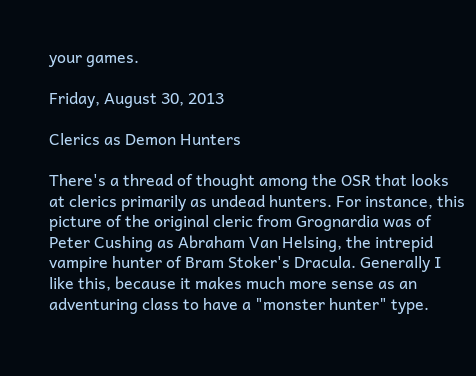your games.

Friday, August 30, 2013

Clerics as Demon Hunters

There's a thread of thought among the OSR that looks at clerics primarily as undead hunters. For instance, this picture of the original cleric from Grognardia was of Peter Cushing as Abraham Van Helsing, the intrepid vampire hunter of Bram Stoker's Dracula. Generally I like this, because it makes much more sense as an adventuring class to have a "monster hunter" type.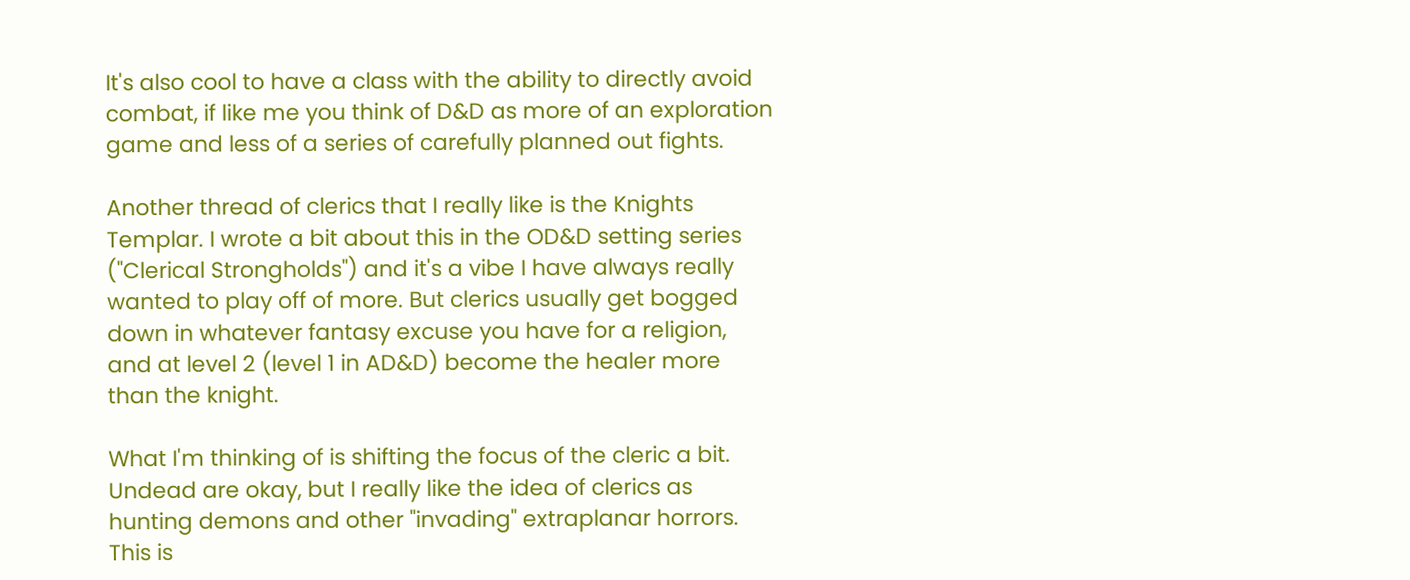It's also cool to have a class with the ability to directly avoid combat, if like me you think of D&D as more of an exploration game and less of a series of carefully planned out fights.

Another thread of clerics that I really like is the Knights Templar. I wrote a bit about this in the OD&D setting series ("Clerical Strongholds") and it's a vibe I have always really wanted to play off of more. But clerics usually get bogged down in whatever fantasy excuse you have for a religion, and at level 2 (level 1 in AD&D) become the healer more than the knight.

What I'm thinking of is shifting the focus of the cleric a bit. Undead are okay, but I really like the idea of clerics as hunting demons and other "invading" extraplanar horrors. This is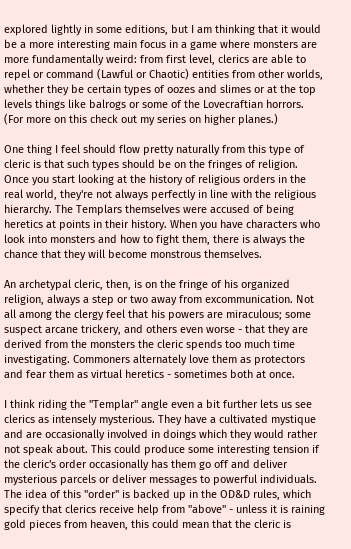explored lightly in some editions, but I am thinking that it would be a more interesting main focus in a game where monsters are more fundamentally weird: from first level, clerics are able to repel or command (Lawful or Chaotic) entities from other worlds, whether they be certain types of oozes and slimes or at the top levels things like balrogs or some of the Lovecraftian horrors. (For more on this check out my series on higher planes.)

One thing I feel should flow pretty naturally from this type of cleric is that such types should be on the fringes of religion. Once you start looking at the history of religious orders in the real world, they're not always perfectly in line with the religious hierarchy. The Templars themselves were accused of being heretics at points in their history. When you have characters who look into monsters and how to fight them, there is always the chance that they will become monstrous themselves.

An archetypal cleric, then, is on the fringe of his organized religion, always a step or two away from excommunication. Not all among the clergy feel that his powers are miraculous; some suspect arcane trickery, and others even worse - that they are derived from the monsters the cleric spends too much time investigating. Commoners alternately love them as protectors and fear them as virtual heretics - sometimes both at once.

I think riding the "Templar" angle even a bit further lets us see clerics as intensely mysterious. They have a cultivated mystique and are occasionally involved in doings which they would rather not speak about. This could produce some interesting tension if the cleric's order occasionally has them go off and deliver mysterious parcels or deliver messages to powerful individuals. The idea of this "order" is backed up in the OD&D rules, which specify that clerics receive help from "above" - unless it is raining gold pieces from heaven, this could mean that the cleric is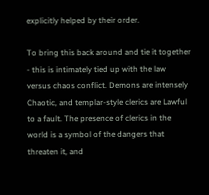explicitly helped by their order.

To bring this back around and tie it together - this is intimately tied up with the law versus chaos conflict. Demons are intensely Chaotic, and templar-style clerics are Lawful to a fault. The presence of clerics in the world is a symbol of the dangers that threaten it, and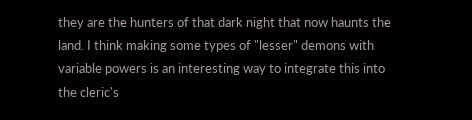they are the hunters of that dark night that now haunts the land. I think making some types of "lesser" demons with variable powers is an interesting way to integrate this into the cleric's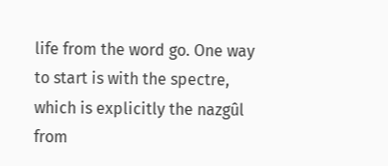life from the word go. One way to start is with the spectre, which is explicitly the nazgûl from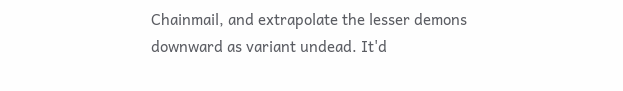Chainmail, and extrapolate the lesser demons downward as variant undead. It'd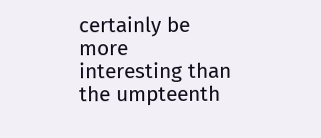certainly be more interesting than the umpteenth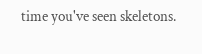time you've seen skeletons.